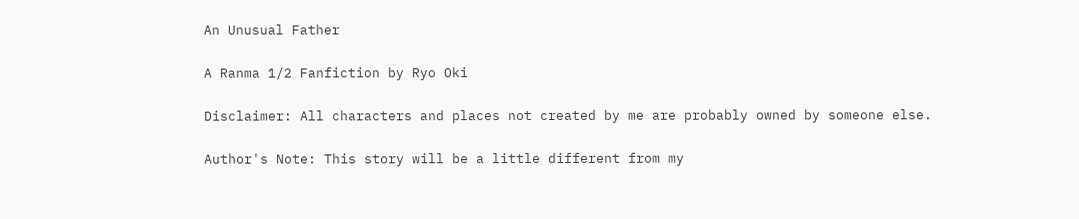An Unusual Father

A Ranma 1/2 Fanfiction by Ryo Oki

Disclaimer: All characters and places not created by me are probably owned by someone else.

Author's Note: This story will be a little different from my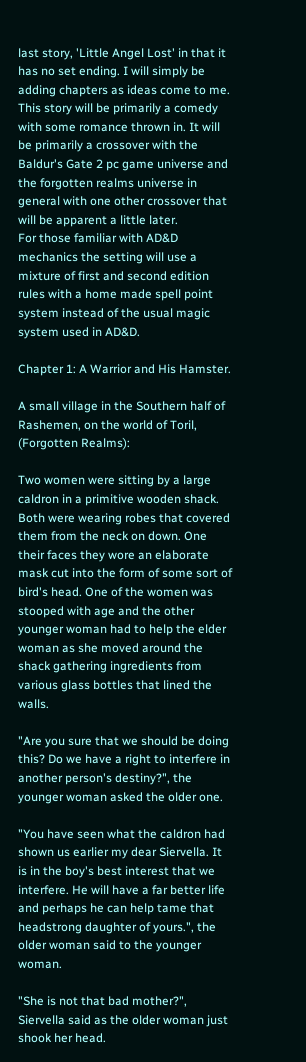last story, 'Little Angel Lost' in that it has no set ending. I will simply be adding chapters as ideas come to me. This story will be primarily a comedy with some romance thrown in. It will be primarily a crossover with the Baldur's Gate 2 pc game universe and the forgotten realms universe in general with one other crossover that will be apparent a little later.
For those familiar with AD&D mechanics the setting will use a mixture of first and second edition rules with a home made spell point system instead of the usual magic system used in AD&D.

Chapter 1: A Warrior and His Hamster.

A small village in the Southern half of Rashemen, on the world of Toril, (Forgotten Realms):

Two women were sitting by a large caldron in a primitive wooden shack. Both were wearing robes that covered them from the neck on down. One their faces they wore an elaborate mask cut into the form of some sort of bird's head. One of the women was stooped with age and the other younger woman had to help the elder woman as she moved around the shack gathering ingredients from various glass bottles that lined the walls.

"Are you sure that we should be doing this? Do we have a right to interfere in another person's destiny?", the younger woman asked the older one.

"You have seen what the caldron had shown us earlier my dear Siervella. It is in the boy's best interest that we interfere. He will have a far better life and perhaps he can help tame that headstrong daughter of yours.", the older woman said to the younger woman.

"She is not that bad mother?", Siervella said as the older woman just shook her head.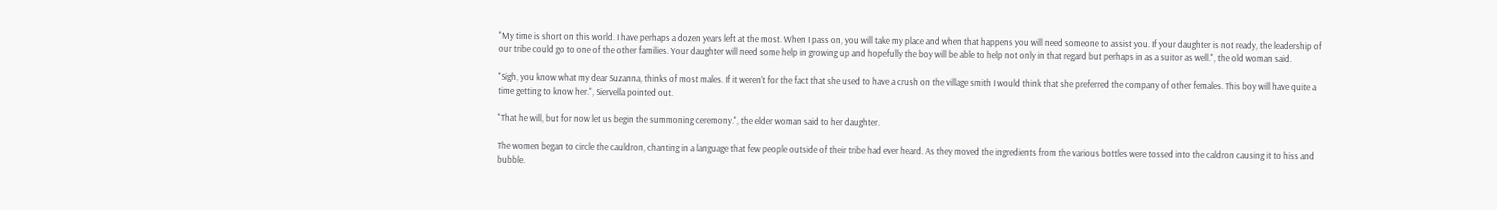"My time is short on this world. I have perhaps a dozen years left at the most. When I pass on, you will take my place and when that happens you will need someone to assist you. If your daughter is not ready, the leadership of our tribe could go to one of the other families. Your daughter will need some help in growing up and hopefully the boy will be able to help not only in that regard but perhaps in as a suitor as well.", the old woman said.

"Sigh, you know what my dear Suzanna, thinks of most males. If it weren't for the fact that she used to have a crush on the village smith I would think that she preferred the company of other females. This boy will have quite a time getting to know her.", Siervella pointed out.

"That he will, but for now let us begin the summoning ceremony.", the elder woman said to her daughter.

The women began to circle the cauldron, chanting in a language that few people outside of their tribe had ever heard. As they moved the ingredients from the various bottles were tossed into the caldron causing it to hiss and bubble.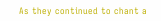As they continued to chant a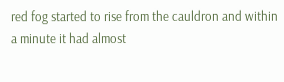red fog started to rise from the cauldron and within a minute it had almost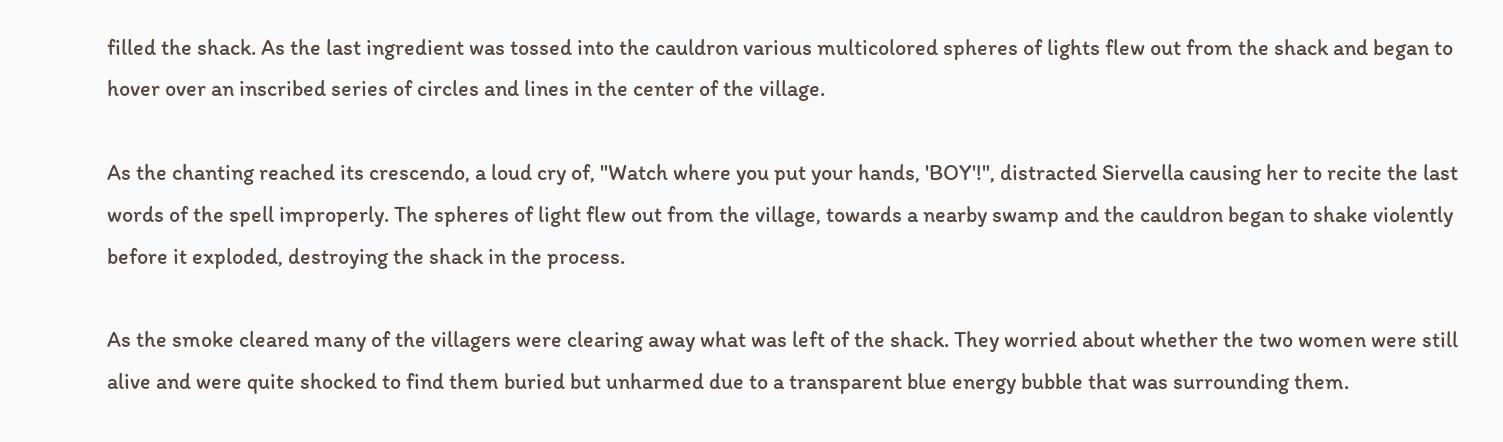filled the shack. As the last ingredient was tossed into the cauldron various multicolored spheres of lights flew out from the shack and began to hover over an inscribed series of circles and lines in the center of the village.

As the chanting reached its crescendo, a loud cry of, "Watch where you put your hands, 'BOY'!", distracted Siervella causing her to recite the last words of the spell improperly. The spheres of light flew out from the village, towards a nearby swamp and the cauldron began to shake violently before it exploded, destroying the shack in the process.

As the smoke cleared many of the villagers were clearing away what was left of the shack. They worried about whether the two women were still alive and were quite shocked to find them buried but unharmed due to a transparent blue energy bubble that was surrounding them.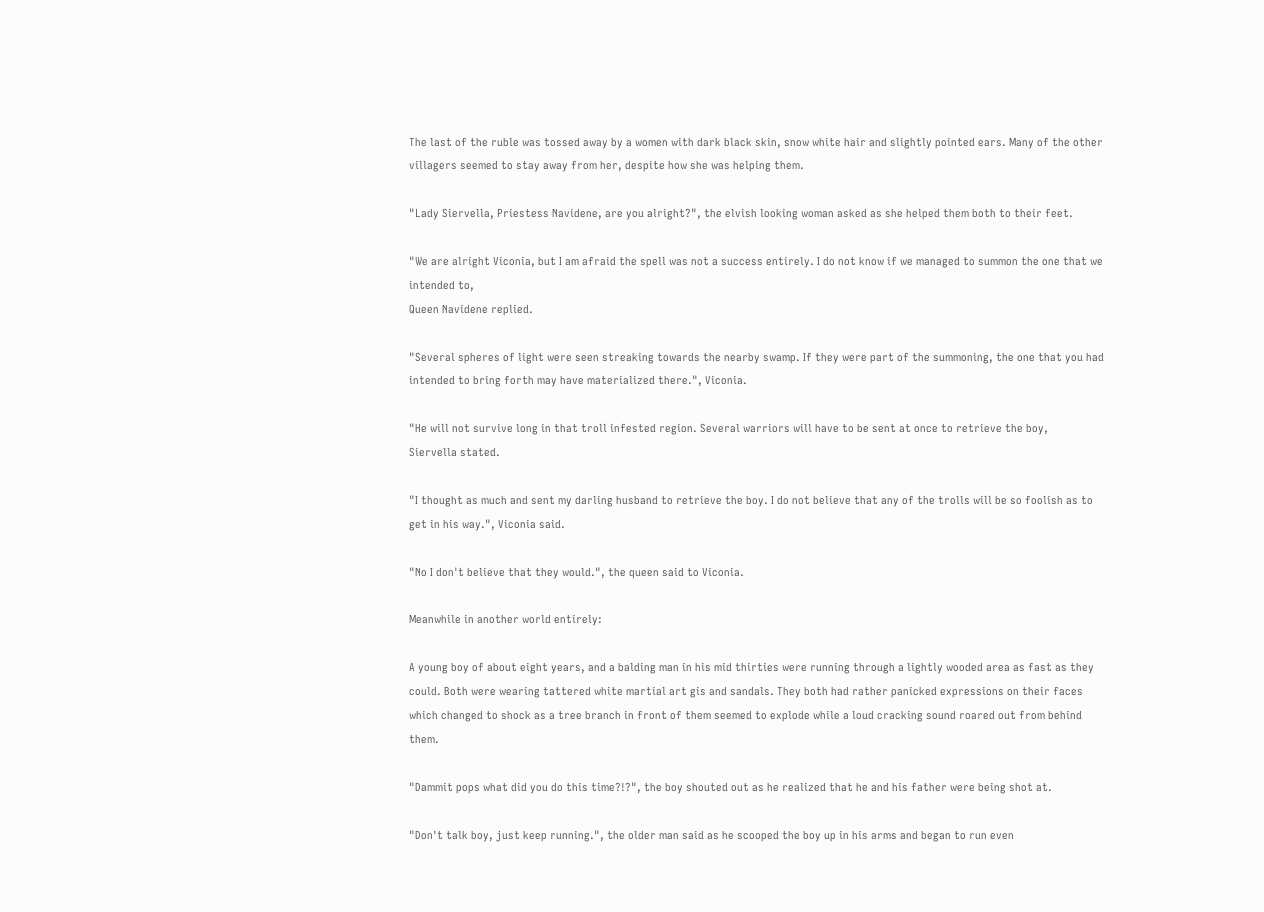The last of the ruble was tossed away by a women with dark black skin, snow white hair and slightly pointed ears. Many of the other villagers seemed to stay away from her, despite how she was helping them.

"Lady Siervella, Priestess Navidene, are you alright?", the elvish looking woman asked as she helped them both to their feet.

"We are alright Viconia, but I am afraid the spell was not a success entirely. I do not know if we managed to summon the one that we intended to,
Queen Navidene replied.

"Several spheres of light were seen streaking towards the nearby swamp. If they were part of the summoning, the one that you had intended to bring forth may have materialized there.", Viconia.

"He will not survive long in that troll infested region. Several warriors will have to be sent at once to retrieve the boy,
Siervella stated.

"I thought as much and sent my darling husband to retrieve the boy. I do not believe that any of the trolls will be so foolish as to get in his way.", Viconia said.

"No I don't believe that they would.", the queen said to Viconia.

Meanwhile in another world entirely:

A young boy of about eight years, and a balding man in his mid thirties were running through a lightly wooded area as fast as they could. Both were wearing tattered white martial art gis and sandals. They both had rather panicked expressions on their faces which changed to shock as a tree branch in front of them seemed to explode while a loud cracking sound roared out from behind them.

"Dammit pops what did you do this time?!?", the boy shouted out as he realized that he and his father were being shot at.

"Don't talk boy, just keep running.", the older man said as he scooped the boy up in his arms and began to run even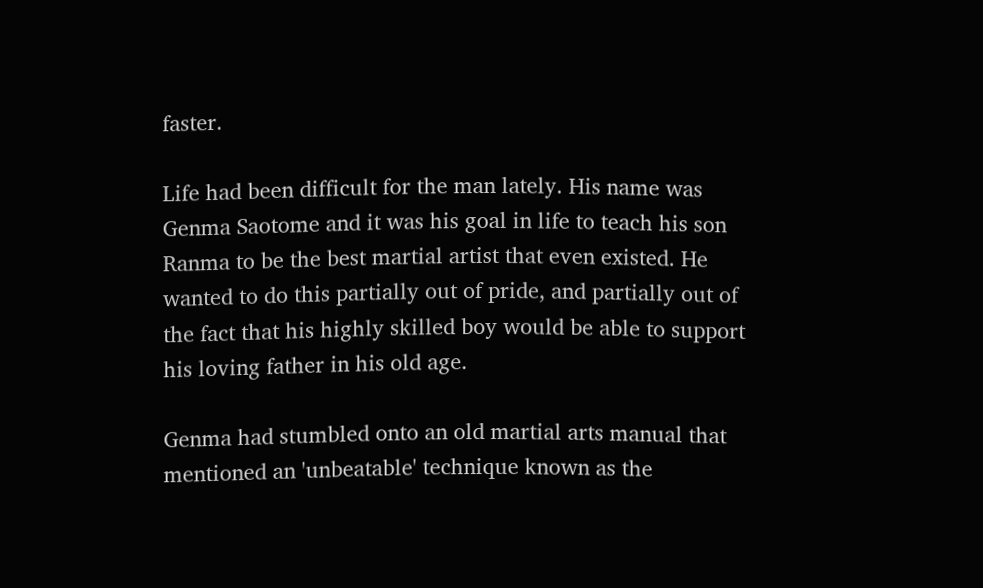faster.

Life had been difficult for the man lately. His name was Genma Saotome and it was his goal in life to teach his son Ranma to be the best martial artist that even existed. He wanted to do this partially out of pride, and partially out of the fact that his highly skilled boy would be able to support his loving father in his old age.

Genma had stumbled onto an old martial arts manual that mentioned an 'unbeatable' technique known as the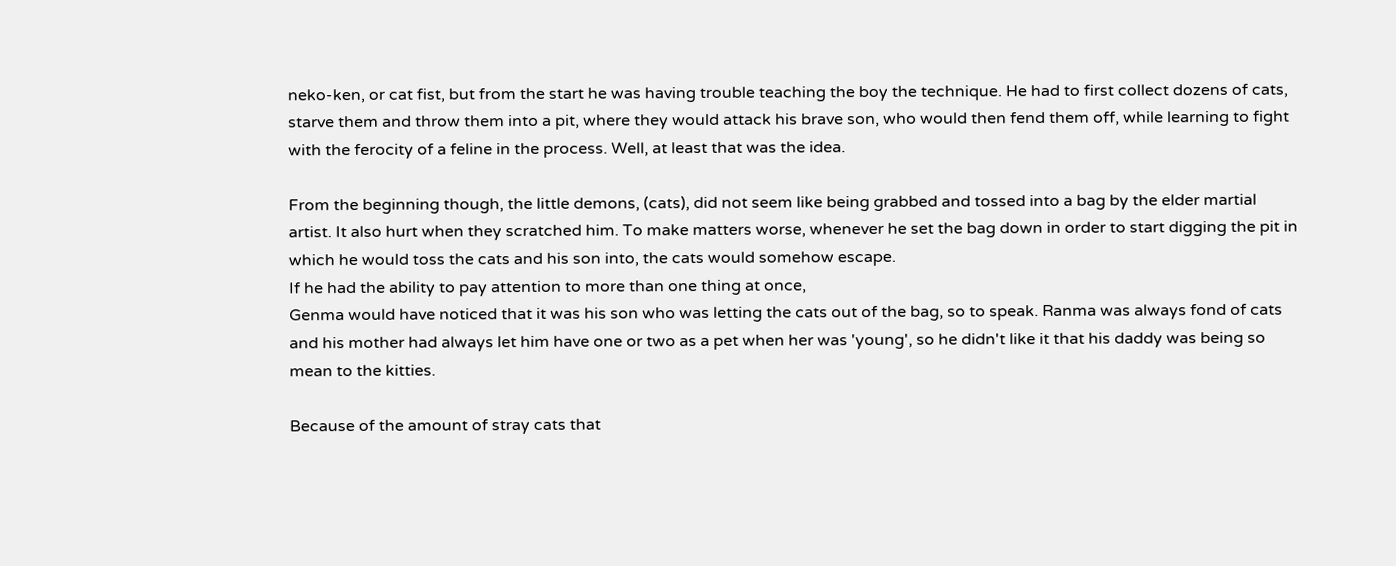neko-ken, or cat fist, but from the start he was having trouble teaching the boy the technique. He had to first collect dozens of cats, starve them and throw them into a pit, where they would attack his brave son, who would then fend them off, while learning to fight with the ferocity of a feline in the process. Well, at least that was the idea.

From the beginning though, the little demons, (cats), did not seem like being grabbed and tossed into a bag by the elder martial artist. It also hurt when they scratched him. To make matters worse, whenever he set the bag down in order to start digging the pit in which he would toss the cats and his son into, the cats would somehow escape.
If he had the ability to pay attention to more than one thing at once,
Genma would have noticed that it was his son who was letting the cats out of the bag, so to speak. Ranma was always fond of cats and his mother had always let him have one or two as a pet when her was 'young', so he didn't like it that his daddy was being so mean to the kitties.

Because of the amount of stray cats that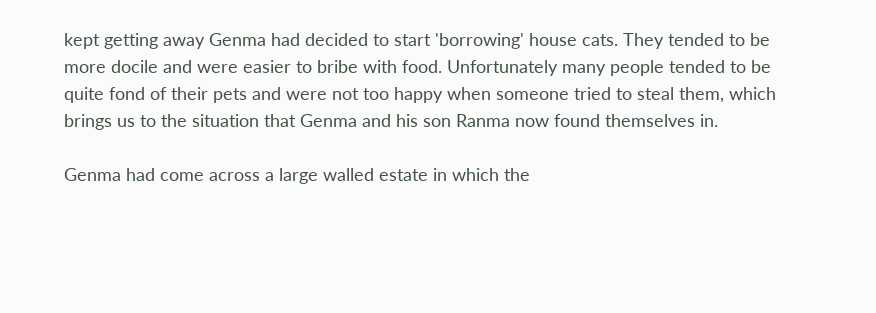kept getting away Genma had decided to start 'borrowing' house cats. They tended to be more docile and were easier to bribe with food. Unfortunately many people tended to be quite fond of their pets and were not too happy when someone tried to steal them, which brings us to the situation that Genma and his son Ranma now found themselves in.

Genma had come across a large walled estate in which the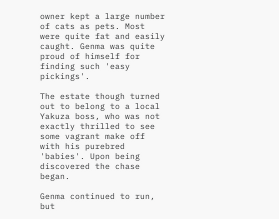owner kept a large number of cats as pets. Most were quite fat and easily caught. Genma was quite proud of himself for finding such 'easy pickings'.

The estate though turned out to belong to a local Yakuza boss, who was not exactly thrilled to see some vagrant make off with his purebred 'babies'. Upon being discovered the chase began.

Genma continued to run, but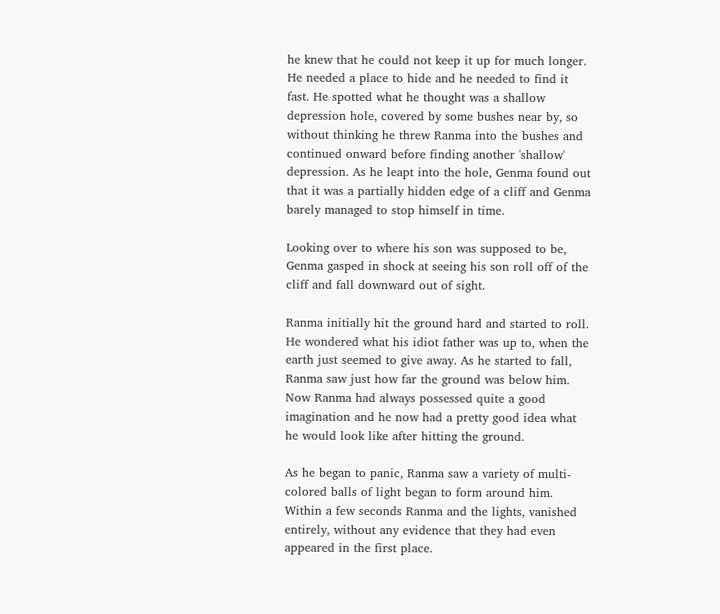he knew that he could not keep it up for much longer. He needed a place to hide and he needed to find it fast. He spotted what he thought was a shallow depression hole, covered by some bushes near by, so without thinking he threw Ranma into the bushes and continued onward before finding another 'shallow' depression. As he leapt into the hole, Genma found out that it was a partially hidden edge of a cliff and Genma barely managed to stop himself in time.

Looking over to where his son was supposed to be, Genma gasped in shock at seeing his son roll off of the cliff and fall downward out of sight.

Ranma initially hit the ground hard and started to roll. He wondered what his idiot father was up to, when the earth just seemed to give away. As he started to fall, Ranma saw just how far the ground was below him. Now Ranma had always possessed quite a good imagination and he now had a pretty good idea what he would look like after hitting the ground.

As he began to panic, Ranma saw a variety of multi-colored balls of light began to form around him. Within a few seconds Ranma and the lights, vanished entirely, without any evidence that they had even appeared in the first place.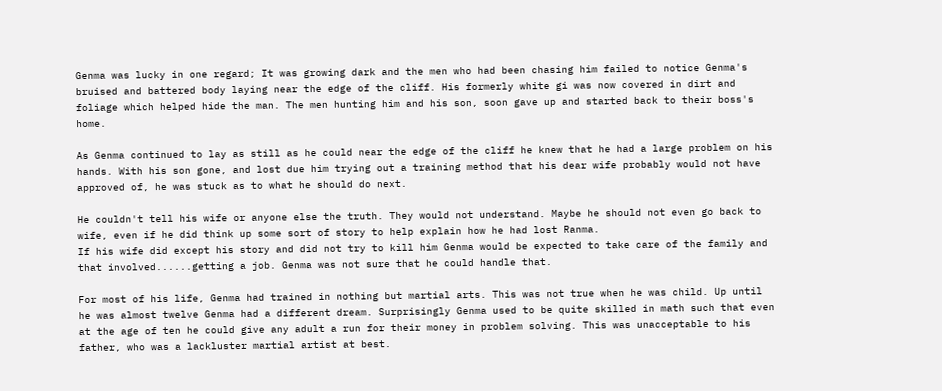Genma was lucky in one regard; It was growing dark and the men who had been chasing him failed to notice Genma's bruised and battered body laying near the edge of the cliff. His formerly white gi was now covered in dirt and foliage which helped hide the man. The men hunting him and his son, soon gave up and started back to their boss's home.

As Genma continued to lay as still as he could near the edge of the cliff he knew that he had a large problem on his hands. With his son gone, and lost due him trying out a training method that his dear wife probably would not have approved of, he was stuck as to what he should do next.

He couldn't tell his wife or anyone else the truth. They would not understand. Maybe he should not even go back to wife, even if he did think up some sort of story to help explain how he had lost Ranma.
If his wife did except his story and did not try to kill him Genma would be expected to take care of the family and that involved......getting a job. Genma was not sure that he could handle that.

For most of his life, Genma had trained in nothing but martial arts. This was not true when he was child. Up until he was almost twelve Genma had a different dream. Surprisingly Genma used to be quite skilled in math such that even at the age of ten he could give any adult a run for their money in problem solving. This was unacceptable to his father, who was a lackluster martial artist at best.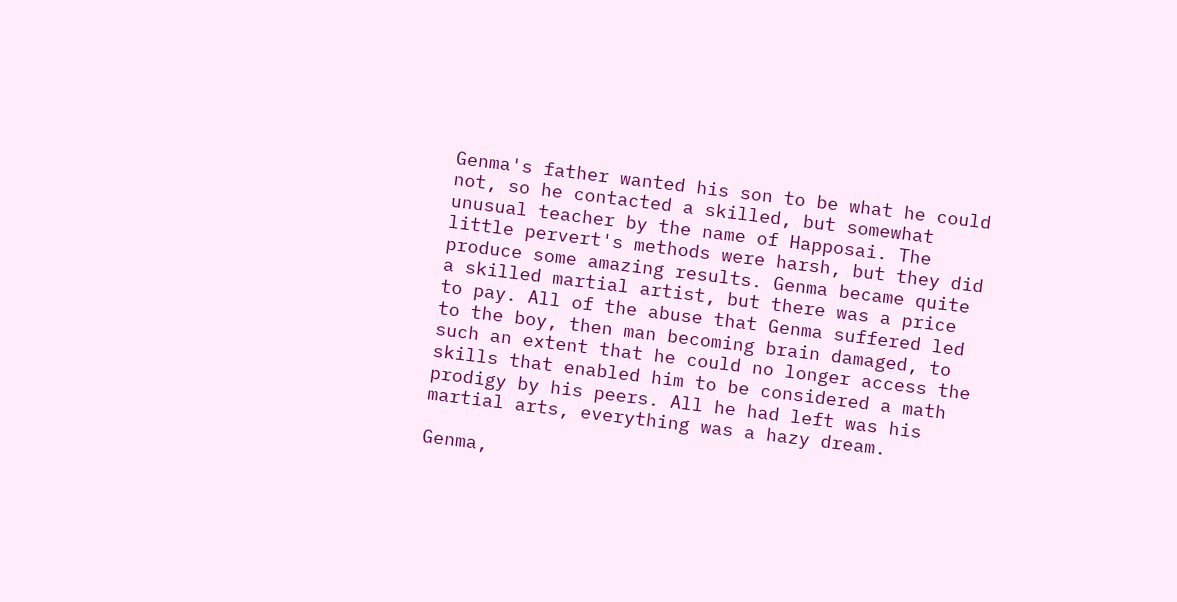Genma's father wanted his son to be what he could not, so he contacted a skilled, but somewhat unusual teacher by the name of Happosai. The little pervert's methods were harsh, but they did produce some amazing results. Genma became quite a skilled martial artist, but there was a price to pay. All of the abuse that Genma suffered led to the boy, then man becoming brain damaged, to such an extent that he could no longer access the skills that enabled him to be considered a math prodigy by his peers. All he had left was his martial arts, everything was a hazy dream.

Genma,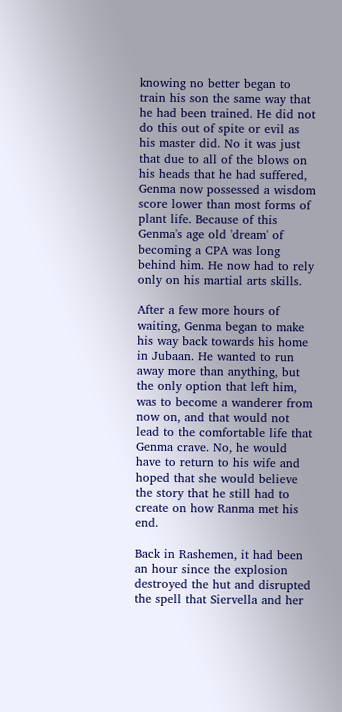knowing no better began to train his son the same way that he had been trained. He did not do this out of spite or evil as his master did. No it was just that due to all of the blows on his heads that he had suffered, Genma now possessed a wisdom score lower than most forms of plant life. Because of this Genma's age old 'dream' of becoming a CPA was long behind him. He now had to rely only on his martial arts skills.

After a few more hours of waiting, Genma began to make his way back towards his home in Jubaan. He wanted to run away more than anything, but the only option that left him, was to become a wanderer from now on, and that would not lead to the comfortable life that Genma crave. No, he would have to return to his wife and hoped that she would believe the story that he still had to create on how Ranma met his end.

Back in Rashemen, it had been an hour since the explosion destroyed the hut and disrupted the spell that Siervella and her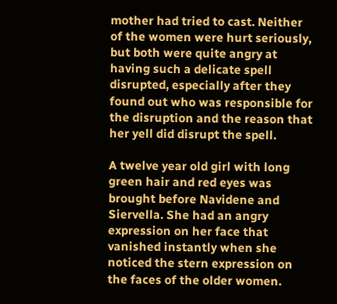mother had tried to cast. Neither of the women were hurt seriously, but both were quite angry at having such a delicate spell disrupted, especially after they found out who was responsible for the disruption and the reason that her yell did disrupt the spell.

A twelve year old girl with long green hair and red eyes was brought before Navidene and Siervella. She had an angry expression on her face that vanished instantly when she noticed the stern expression on the faces of the older women.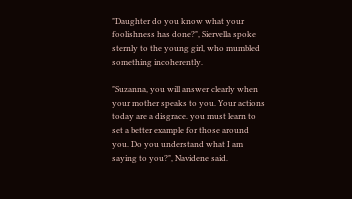"Daughter do you know what your foolishness has done?", Siervella spoke sternly to the young girl, who mumbled something incoherently.

"Suzanna, you will answer clearly when your mother speaks to you. Your actions today are a disgrace. you must learn to set a better example for those around you. Do you understand what I am saying to you?", Navidene said.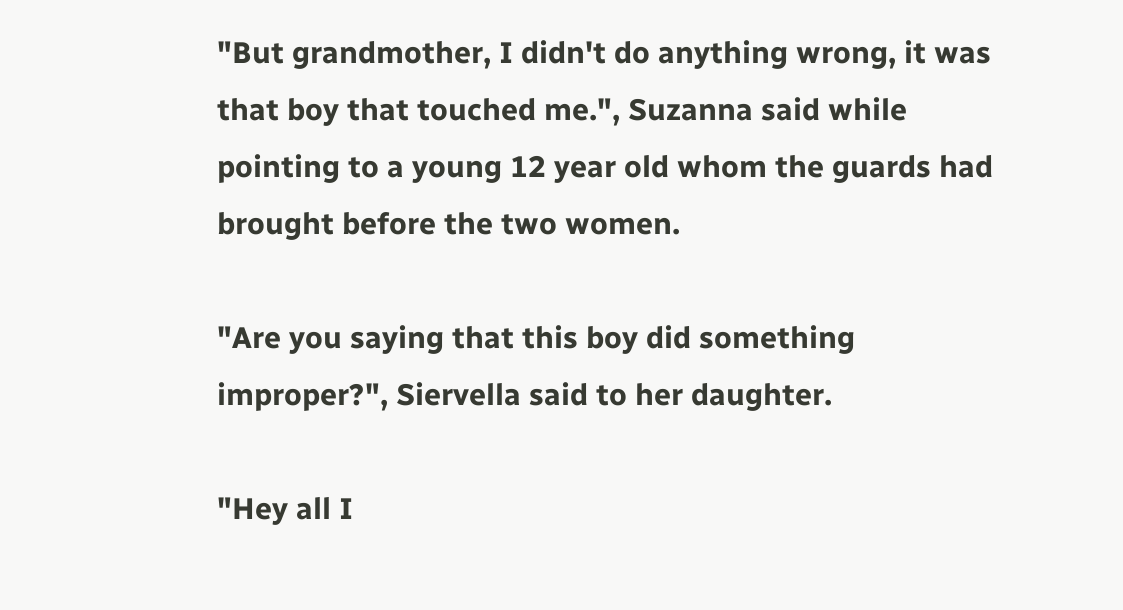"But grandmother, I didn't do anything wrong, it was that boy that touched me.", Suzanna said while pointing to a young 12 year old whom the guards had brought before the two women.

"Are you saying that this boy did something improper?", Siervella said to her daughter.

"Hey all I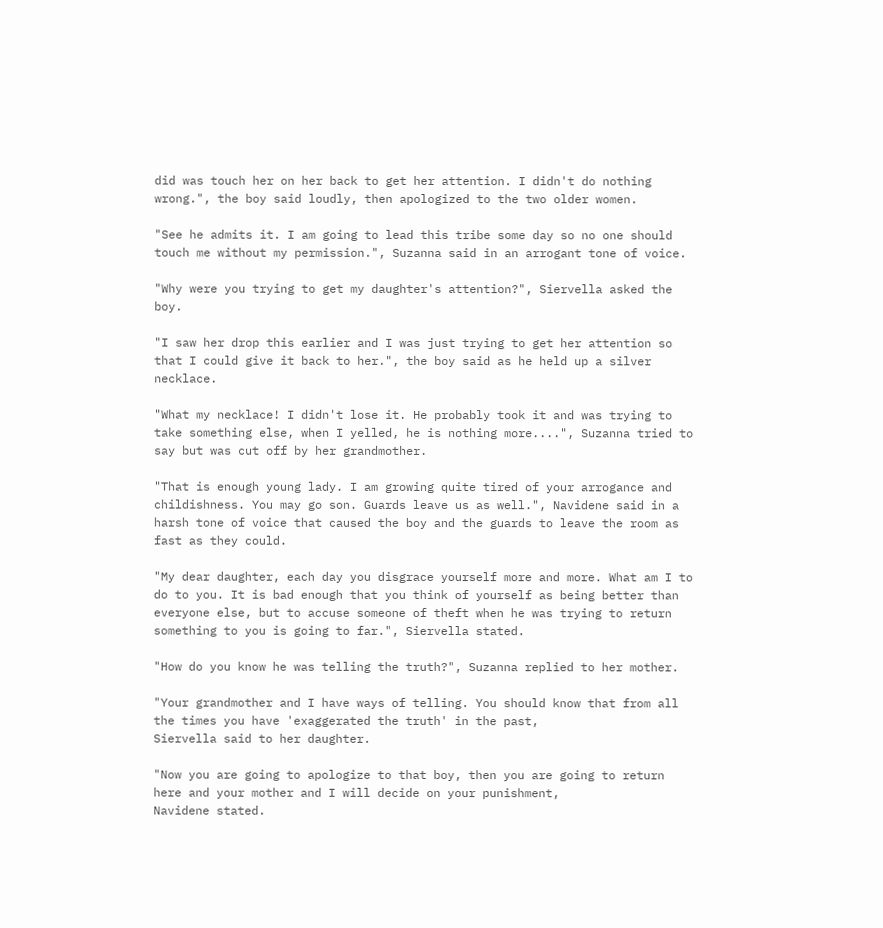did was touch her on her back to get her attention. I didn't do nothing wrong.", the boy said loudly, then apologized to the two older women.

"See he admits it. I am going to lead this tribe some day so no one should touch me without my permission.", Suzanna said in an arrogant tone of voice.

"Why were you trying to get my daughter's attention?", Siervella asked the boy.

"I saw her drop this earlier and I was just trying to get her attention so that I could give it back to her.", the boy said as he held up a silver necklace.

"What my necklace! I didn't lose it. He probably took it and was trying to take something else, when I yelled, he is nothing more....", Suzanna tried to say but was cut off by her grandmother.

"That is enough young lady. I am growing quite tired of your arrogance and childishness. You may go son. Guards leave us as well.", Navidene said in a harsh tone of voice that caused the boy and the guards to leave the room as fast as they could.

"My dear daughter, each day you disgrace yourself more and more. What am I to do to you. It is bad enough that you think of yourself as being better than everyone else, but to accuse someone of theft when he was trying to return something to you is going to far.", Siervella stated.

"How do you know he was telling the truth?", Suzanna replied to her mother.

"Your grandmother and I have ways of telling. You should know that from all the times you have 'exaggerated the truth' in the past,
Siervella said to her daughter.

"Now you are going to apologize to that boy, then you are going to return here and your mother and I will decide on your punishment,
Navidene stated.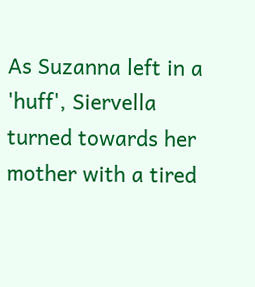As Suzanna left in a 'huff', Siervella turned towards her mother with a tired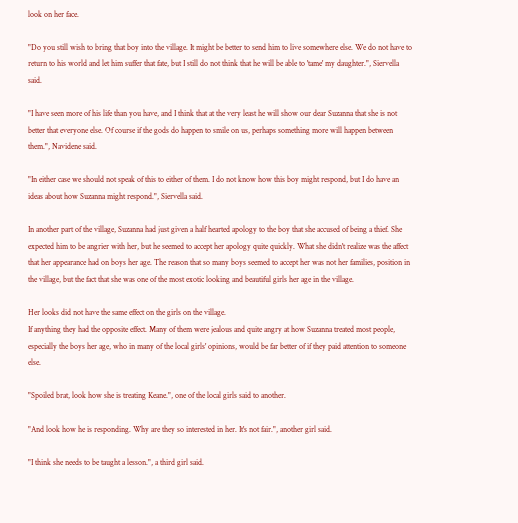look on her face.

"Do you still wish to bring that boy into the village. It might be better to send him to live somewhere else. We do not have to return to his world and let him suffer that fate, but I still do not think that he will be able to 'tame' my daughter.", Siervella said.

"I have seen more of his life than you have, and I think that at the very least he will show our dear Suzanna that she is not better that everyone else. Of course if the gods do happen to smile on us, perhaps something more will happen between them.", Navidene said.

"In either case we should not speak of this to either of them. I do not know how this boy might respond, but I do have an ideas about how Suzanna might respond.", Siervella said.

In another part of the village, Suzanna had just given a half hearted apology to the boy that she accused of being a thief. She expected him to be angrier with her, but he seemed to accept her apology quite quickly. What she didn't realize was the affect that her appearance had on boys her age. The reason that so many boys seemed to accept her was not her families, position in the village, but the fact that she was one of the most exotic looking and beautiful girls her age in the village.

Her looks did not have the same effect on the girls on the village.
If anything they had the opposite effect. Many of them were jealous and quite angry at how Suzanna treated most people, especially the boys her age, who in many of the local girls' opinions, would be far better of if they paid attention to someone else.

"Spoiled brat, look how she is treating Keane.", one of the local girls said to another.

"And look how he is responding. Why are they so interested in her. It's not fair.", another girl said.

"I think she needs to be taught a lesson.", a third girl said.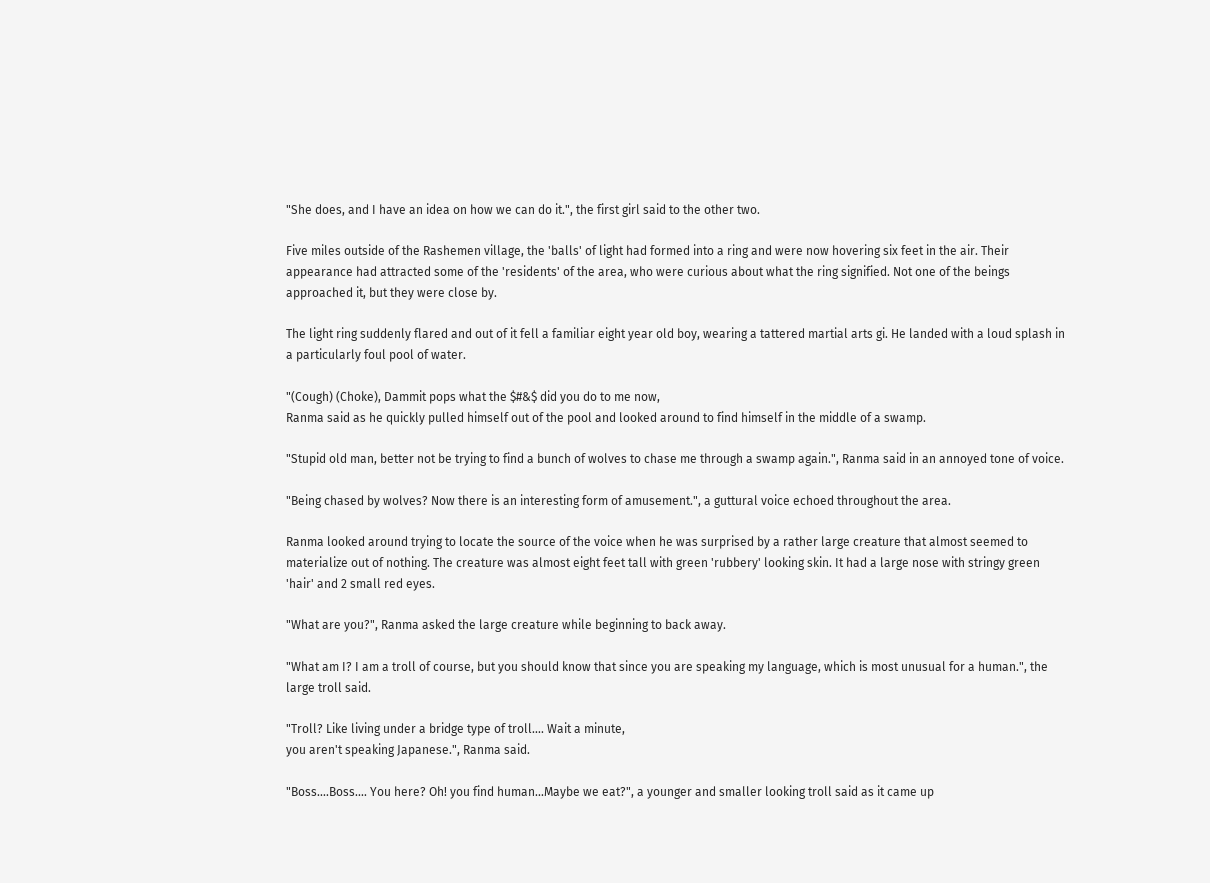"She does, and I have an idea on how we can do it.", the first girl said to the other two.

Five miles outside of the Rashemen village, the 'balls' of light had formed into a ring and were now hovering six feet in the air. Their appearance had attracted some of the 'residents' of the area, who were curious about what the ring signified. Not one of the beings approached it, but they were close by.

The light ring suddenly flared and out of it fell a familiar eight year old boy, wearing a tattered martial arts gi. He landed with a loud splash in a particularly foul pool of water.

"(Cough) (Choke), Dammit pops what the $#&$ did you do to me now,
Ranma said as he quickly pulled himself out of the pool and looked around to find himself in the middle of a swamp.

"Stupid old man, better not be trying to find a bunch of wolves to chase me through a swamp again.", Ranma said in an annoyed tone of voice.

"Being chased by wolves? Now there is an interesting form of amusement.", a guttural voice echoed throughout the area.

Ranma looked around trying to locate the source of the voice when he was surprised by a rather large creature that almost seemed to materialize out of nothing. The creature was almost eight feet tall with green 'rubbery' looking skin. It had a large nose with stringy green 'hair' and 2 small red eyes.

"What are you?", Ranma asked the large creature while beginning to back away.

"What am I? I am a troll of course, but you should know that since you are speaking my language, which is most unusual for a human.", the large troll said.

"Troll? Like living under a bridge type of troll.... Wait a minute,
you aren't speaking Japanese.", Ranma said.

"Boss....Boss.... You here? Oh! you find human...Maybe we eat?", a younger and smaller looking troll said as it came up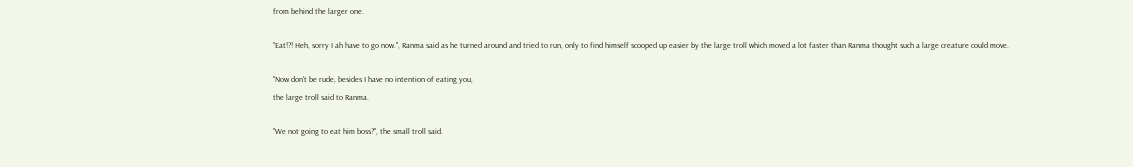from behind the larger one.

"Eat!?! Heh, sorry I ah have to go now.", Ranma said as he turned around and tried to run, only to find himself scooped up easier by the large troll which moved a lot faster than Ranma thought such a large creature could move.

"Now don't be rude, besides I have no intention of eating you,
the large troll said to Ranma.

"We not going to eat him boss?", the small troll said.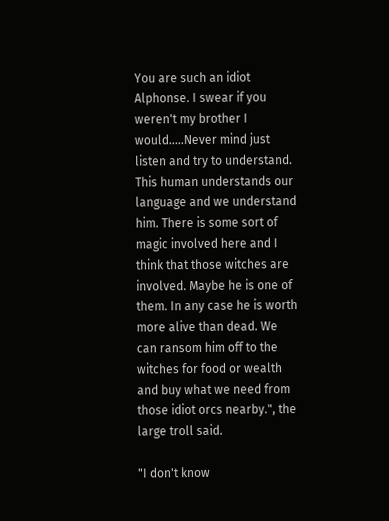You are such an idiot Alphonse. I swear if you weren't my brother I would.....Never mind just listen and try to understand. This human understands our language and we understand him. There is some sort of magic involved here and I think that those witches are involved. Maybe he is one of them. In any case he is worth more alive than dead. We can ransom him off to the witches for food or wealth and buy what we need from those idiot orcs nearby.", the large troll said.

"I don't know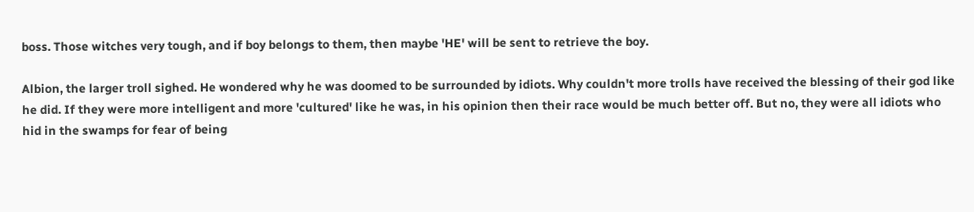boss. Those witches very tough, and if boy belongs to them, then maybe 'HE' will be sent to retrieve the boy.

Albion, the larger troll sighed. He wondered why he was doomed to be surrounded by idiots. Why couldn't more trolls have received the blessing of their god like he did. If they were more intelligent and more 'cultured' like he was, in his opinion then their race would be much better off. But no, they were all idiots who hid in the swamps for fear of being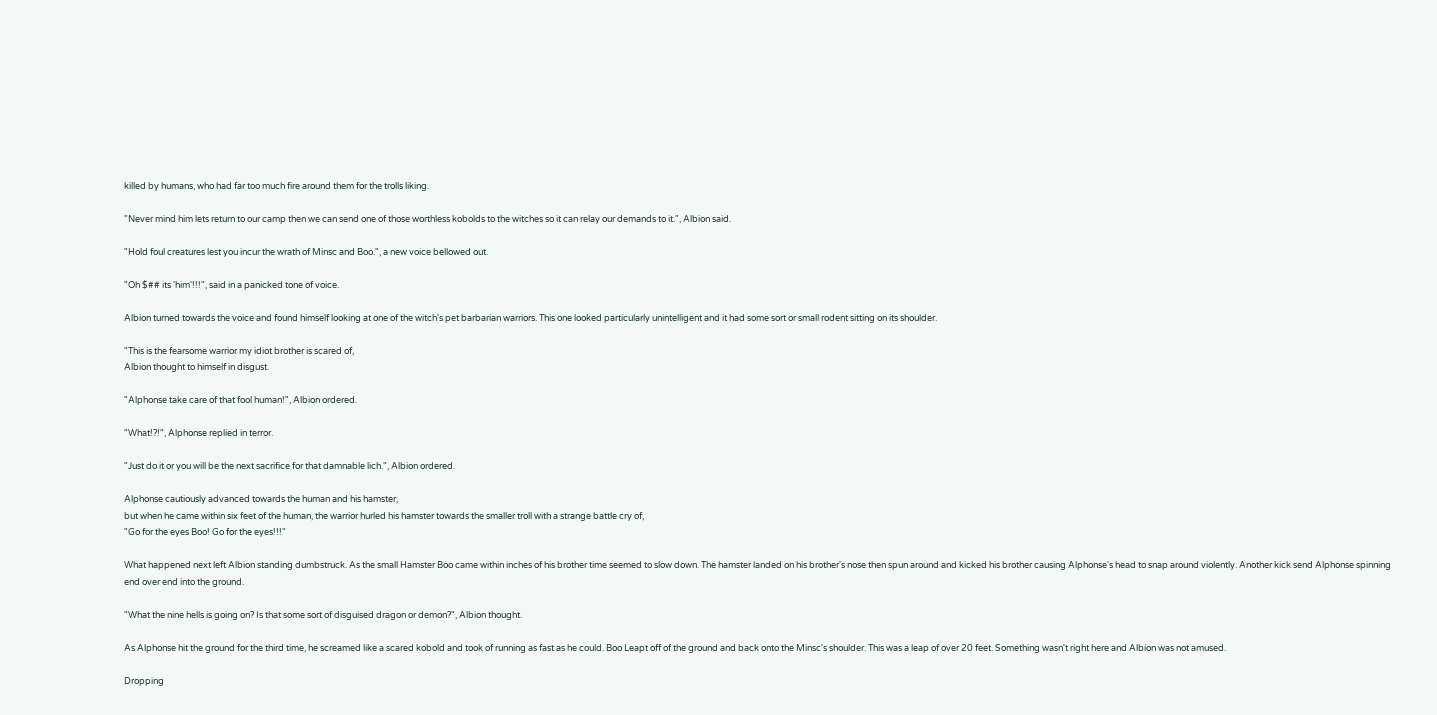killed by humans, who had far too much fire around them for the trolls liking.

"Never mind him lets return to our camp then we can send one of those worthless kobolds to the witches so it can relay our demands to it.", Albion said.

"Hold foul creatures lest you incur the wrath of Minsc and Boo.", a new voice bellowed out.

"Oh $## its 'him'!!!", said in a panicked tone of voice.

Albion turned towards the voice and found himself looking at one of the witch's pet barbarian warriors. This one looked particularly unintelligent and it had some sort or small rodent sitting on its shoulder.

"This is the fearsome warrior my idiot brother is scared of,
Albion thought to himself in disgust.

"Alphonse take care of that fool human!", Albion ordered.

"What!?!", Alphonse replied in terror.

"Just do it or you will be the next sacrifice for that damnable lich.", Albion ordered.

Alphonse cautiously advanced towards the human and his hamster,
but when he came within six feet of the human, the warrior hurled his hamster towards the smaller troll with a strange battle cry of,
"Go for the eyes Boo! Go for the eyes!!!"

What happened next left Albion standing dumbstruck. As the small Hamster Boo came within inches of his brother time seemed to slow down. The hamster landed on his brother's nose then spun around and kicked his brother causing Alphonse's head to snap around violently. Another kick send Alphonse spinning end over end into the ground.

"What the nine hells is going on? Is that some sort of disguised dragon or demon?", Albion thought.

As Alphonse hit the ground for the third time, he screamed like a scared kobold and took of running as fast as he could. Boo Leapt off of the ground and back onto the Minsc's shoulder. This was a leap of over 20 feet. Something wasn't right here and Albion was not amused.

Dropping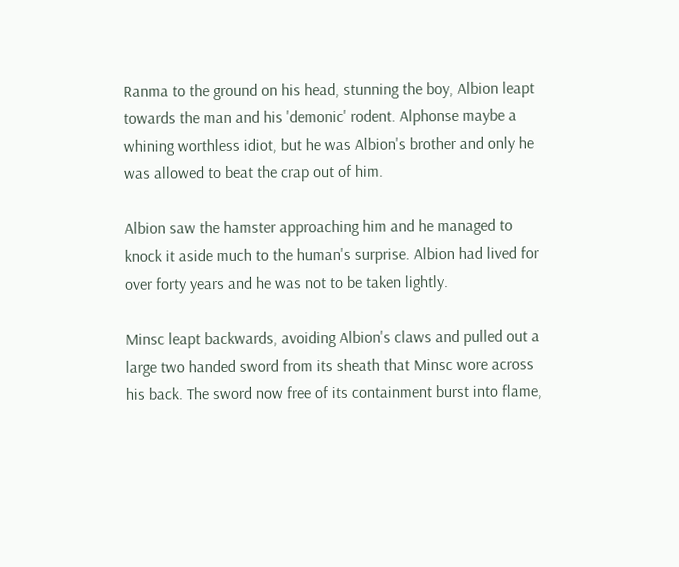Ranma to the ground on his head, stunning the boy, Albion leapt towards the man and his 'demonic' rodent. Alphonse maybe a whining worthless idiot, but he was Albion's brother and only he was allowed to beat the crap out of him.

Albion saw the hamster approaching him and he managed to knock it aside much to the human's surprise. Albion had lived for over forty years and he was not to be taken lightly.

Minsc leapt backwards, avoiding Albion's claws and pulled out a large two handed sword from its sheath that Minsc wore across his back. The sword now free of its containment burst into flame,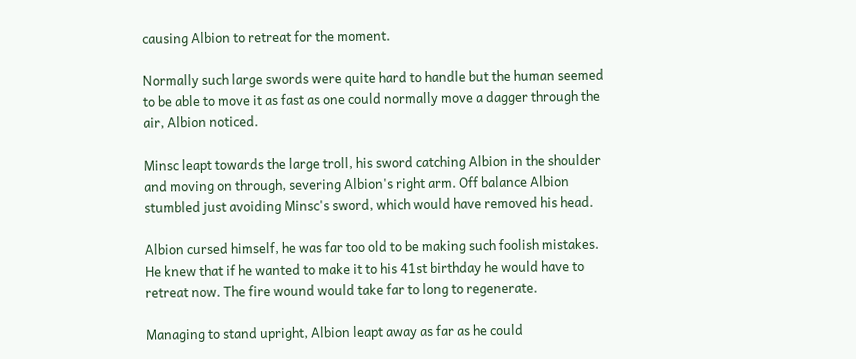causing Albion to retreat for the moment.

Normally such large swords were quite hard to handle but the human seemed to be able to move it as fast as one could normally move a dagger through the air, Albion noticed.

Minsc leapt towards the large troll, his sword catching Albion in the shoulder and moving on through, severing Albion's right arm. Off balance Albion stumbled just avoiding Minsc's sword, which would have removed his head.

Albion cursed himself, he was far too old to be making such foolish mistakes. He knew that if he wanted to make it to his 41st birthday he would have to retreat now. The fire wound would take far to long to regenerate.

Managing to stand upright, Albion leapt away as far as he could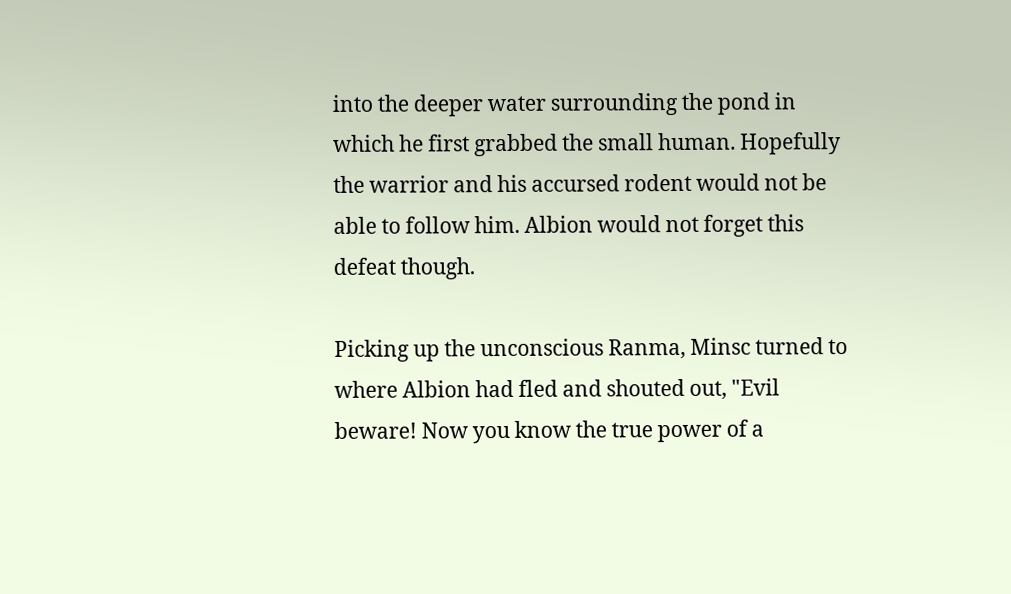into the deeper water surrounding the pond in which he first grabbed the small human. Hopefully the warrior and his accursed rodent would not be able to follow him. Albion would not forget this defeat though.

Picking up the unconscious Ranma, Minsc turned to where Albion had fled and shouted out, "Evil beware! Now you know the true power of a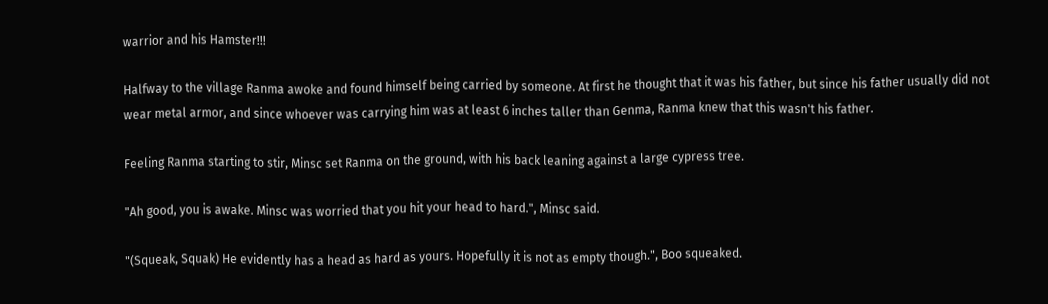warrior and his Hamster!!!

Halfway to the village Ranma awoke and found himself being carried by someone. At first he thought that it was his father, but since his father usually did not wear metal armor, and since whoever was carrying him was at least 6 inches taller than Genma, Ranma knew that this wasn't his father.

Feeling Ranma starting to stir, Minsc set Ranma on the ground, with his back leaning against a large cypress tree.

"Ah good, you is awake. Minsc was worried that you hit your head to hard.", Minsc said.

"(Squeak, Squak) He evidently has a head as hard as yours. Hopefully it is not as empty though.", Boo squeaked.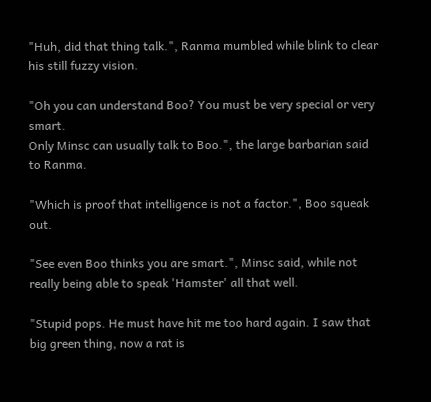"Huh, did that thing talk.", Ranma mumbled while blink to clear his still fuzzy vision.

"Oh you can understand Boo? You must be very special or very smart.
Only Minsc can usually talk to Boo.", the large barbarian said to Ranma.

"Which is proof that intelligence is not a factor.", Boo squeak out.

"See even Boo thinks you are smart.", Minsc said, while not really being able to speak 'Hamster' all that well.

"Stupid pops. He must have hit me too hard again. I saw that big green thing, now a rat is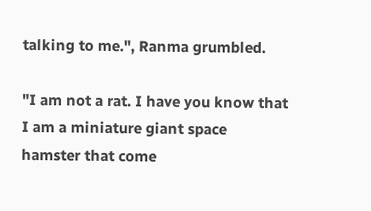talking to me.", Ranma grumbled.

"I am not a rat. I have you know that I am a miniature giant space hamster that come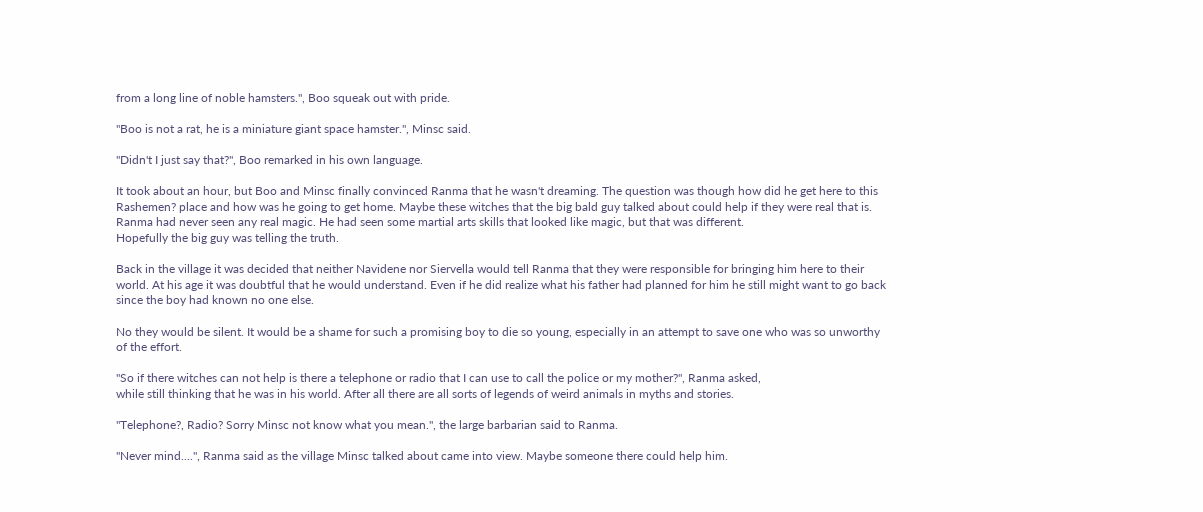from a long line of noble hamsters.", Boo squeak out with pride.

"Boo is not a rat, he is a miniature giant space hamster.", Minsc said.

"Didn't I just say that?", Boo remarked in his own language.

It took about an hour, but Boo and Minsc finally convinced Ranma that he wasn't dreaming. The question was though how did he get here to this Rashemen? place and how was he going to get home. Maybe these witches that the big bald guy talked about could help if they were real that is. Ranma had never seen any real magic. He had seen some martial arts skills that looked like magic, but that was different.
Hopefully the big guy was telling the truth.

Back in the village it was decided that neither Navidene nor Siervella would tell Ranma that they were responsible for bringing him here to their world. At his age it was doubtful that he would understand. Even if he did realize what his father had planned for him he still might want to go back since the boy had known no one else.

No they would be silent. It would be a shame for such a promising boy to die so young, especially in an attempt to save one who was so unworthy of the effort.

"So if there witches can not help is there a telephone or radio that I can use to call the police or my mother?", Ranma asked,
while still thinking that he was in his world. After all there are all sorts of legends of weird animals in myths and stories.

"Telephone?, Radio? Sorry Minsc not know what you mean.", the large barbarian said to Ranma.

"Never mind....", Ranma said as the village Minsc talked about came into view. Maybe someone there could help him.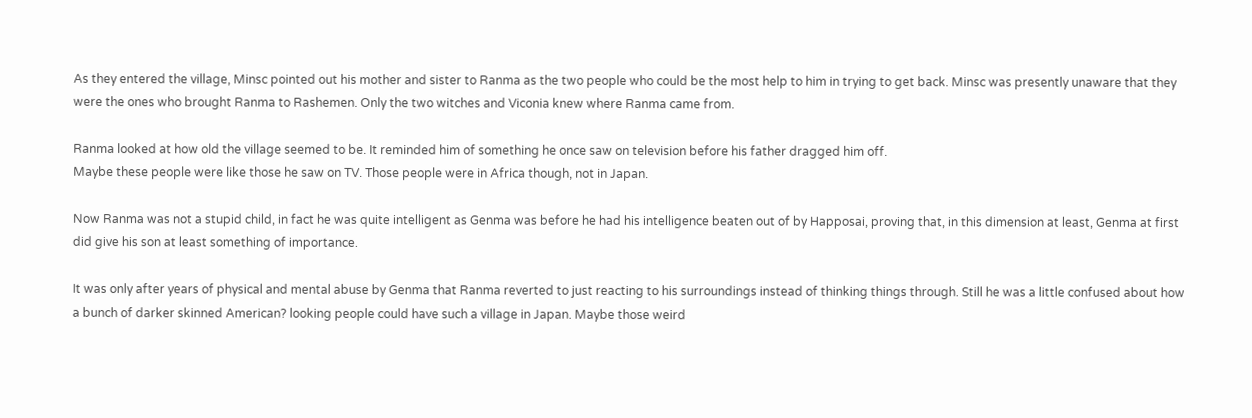As they entered the village, Minsc pointed out his mother and sister to Ranma as the two people who could be the most help to him in trying to get back. Minsc was presently unaware that they were the ones who brought Ranma to Rashemen. Only the two witches and Viconia knew where Ranma came from.

Ranma looked at how old the village seemed to be. It reminded him of something he once saw on television before his father dragged him off.
Maybe these people were like those he saw on TV. Those people were in Africa though, not in Japan.

Now Ranma was not a stupid child, in fact he was quite intelligent as Genma was before he had his intelligence beaten out of by Happosai, proving that, in this dimension at least, Genma at first did give his son at least something of importance.

It was only after years of physical and mental abuse by Genma that Ranma reverted to just reacting to his surroundings instead of thinking things through. Still he was a little confused about how a bunch of darker skinned American? looking people could have such a village in Japan. Maybe those weird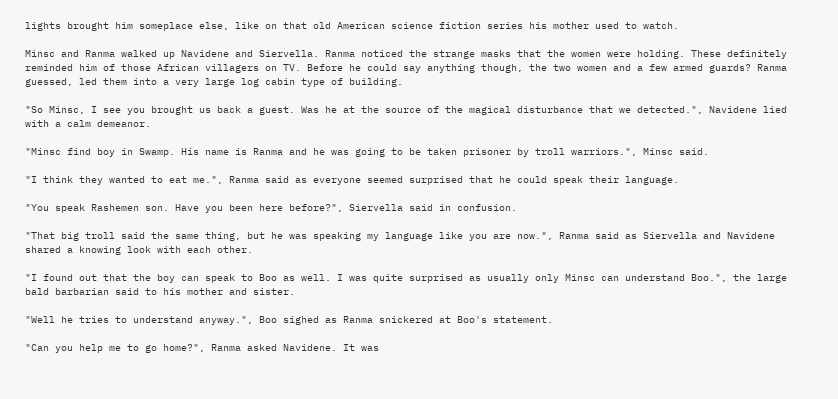lights brought him someplace else, like on that old American science fiction series his mother used to watch.

Minsc and Ranma walked up Navidene and Siervella. Ranma noticed the strange masks that the women were holding. These definitely reminded him of those African villagers on TV. Before he could say anything though, the two women and a few armed guards? Ranma guessed, led them into a very large log cabin type of building.

"So Minsc, I see you brought us back a guest. Was he at the source of the magical disturbance that we detected.", Navidene lied with a calm demeanor.

"Minsc find boy in Swamp. His name is Ranma and he was going to be taken prisoner by troll warriors.", Minsc said.

"I think they wanted to eat me.", Ranma said as everyone seemed surprised that he could speak their language.

"You speak Rashemen son. Have you been here before?", Siervella said in confusion.

"That big troll said the same thing, but he was speaking my language like you are now.", Ranma said as Siervella and Navidene shared a knowing look with each other.

"I found out that the boy can speak to Boo as well. I was quite surprised as usually only Minsc can understand Boo.", the large bald barbarian said to his mother and sister.

"Well he tries to understand anyway.", Boo sighed as Ranma snickered at Boo's statement.

"Can you help me to go home?", Ranma asked Navidene. It was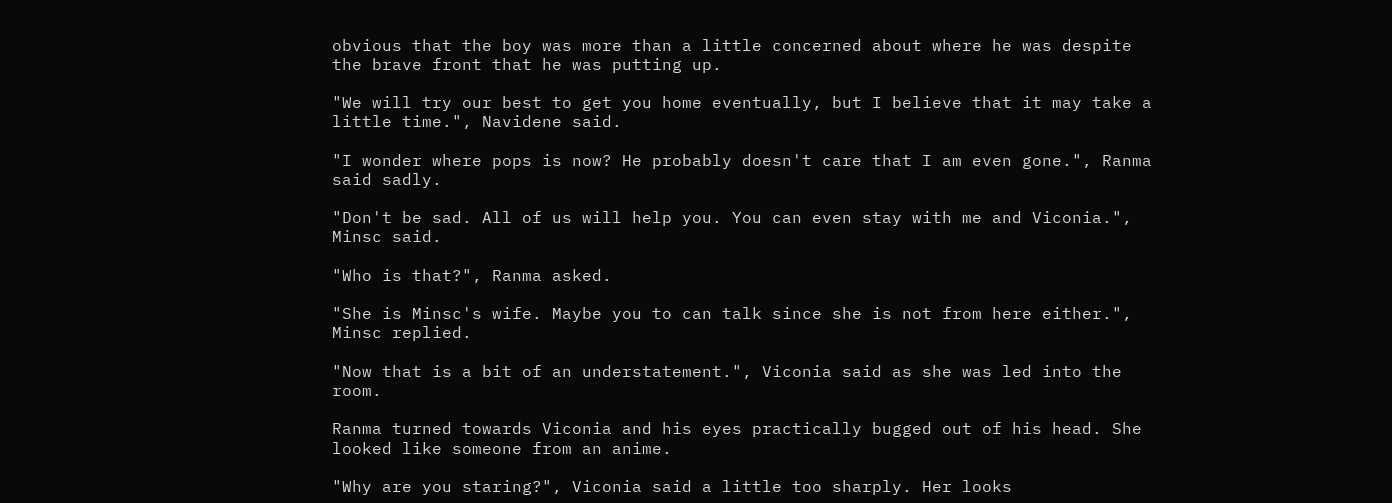obvious that the boy was more than a little concerned about where he was despite the brave front that he was putting up.

"We will try our best to get you home eventually, but I believe that it may take a little time.", Navidene said.

"I wonder where pops is now? He probably doesn't care that I am even gone.", Ranma said sadly.

"Don't be sad. All of us will help you. You can even stay with me and Viconia.", Minsc said.

"Who is that?", Ranma asked.

"She is Minsc's wife. Maybe you to can talk since she is not from here either.", Minsc replied.

"Now that is a bit of an understatement.", Viconia said as she was led into the room.

Ranma turned towards Viconia and his eyes practically bugged out of his head. She looked like someone from an anime.

"Why are you staring?", Viconia said a little too sharply. Her looks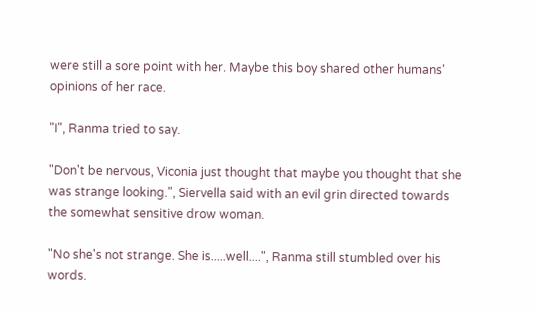were still a sore point with her. Maybe this boy shared other humans' opinions of her race.

"I", Ranma tried to say.

"Don't be nervous, Viconia just thought that maybe you thought that she was strange looking.", Siervella said with an evil grin directed towards the somewhat sensitive drow woman.

"No she's not strange. She is.....well....", Ranma still stumbled over his words.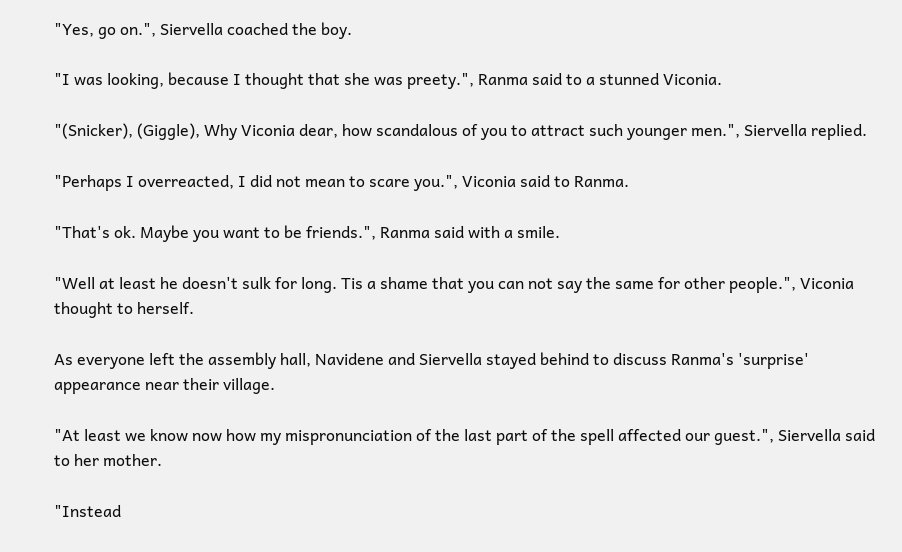"Yes, go on.", Siervella coached the boy.

"I was looking, because I thought that she was preety.", Ranma said to a stunned Viconia.

"(Snicker), (Giggle), Why Viconia dear, how scandalous of you to attract such younger men.", Siervella replied.

"Perhaps I overreacted, I did not mean to scare you.", Viconia said to Ranma.

"That's ok. Maybe you want to be friends.", Ranma said with a smile.

"Well at least he doesn't sulk for long. Tis a shame that you can not say the same for other people.", Viconia thought to herself.

As everyone left the assembly hall, Navidene and Siervella stayed behind to discuss Ranma's 'surprise' appearance near their village.

"At least we know now how my mispronunciation of the last part of the spell affected our guest.", Siervella said to her mother.

"Instead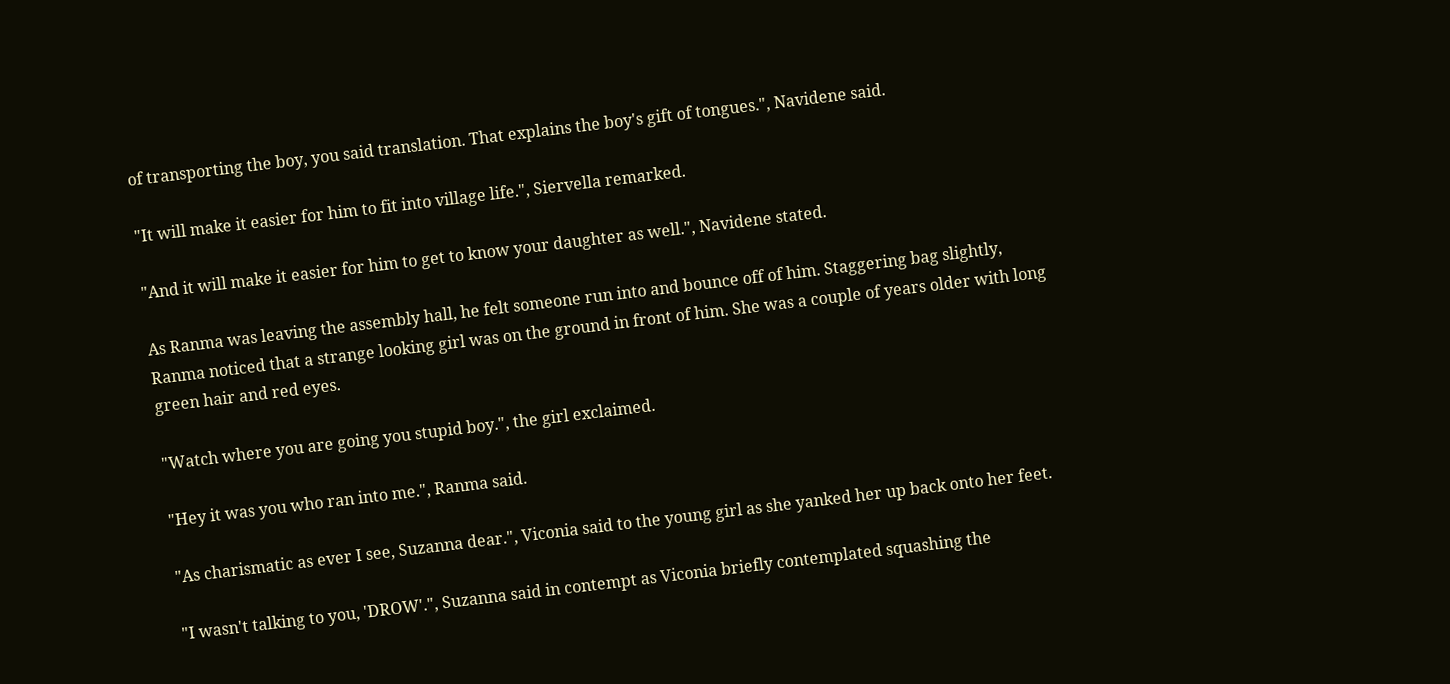of transporting the boy, you said translation. That explains the boy's gift of tongues.", Navidene said.

"It will make it easier for him to fit into village life.", Siervella remarked.

"And it will make it easier for him to get to know your daughter as well.", Navidene stated.

As Ranma was leaving the assembly hall, he felt someone run into and bounce off of him. Staggering bag slightly, Ranma noticed that a strange looking girl was on the ground in front of him. She was a couple of years older with long green hair and red eyes.

"Watch where you are going you stupid boy.", the girl exclaimed.

"Hey it was you who ran into me.", Ranma said.

"As charismatic as ever I see, Suzanna dear.", Viconia said to the young girl as she yanked her up back onto her feet.

"I wasn't talking to you, 'DROW'.", Suzanna said in contempt as Viconia briefly contemplated squashing the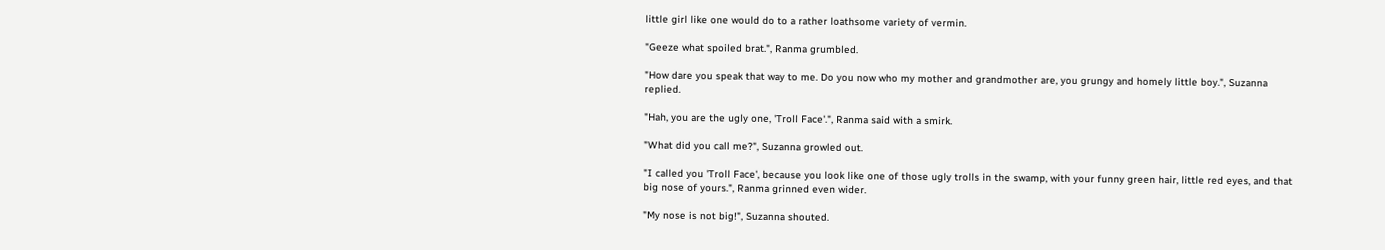little girl like one would do to a rather loathsome variety of vermin.

"Geeze what spoiled brat.", Ranma grumbled.

"How dare you speak that way to me. Do you now who my mother and grandmother are, you grungy and homely little boy.", Suzanna replied.

"Hah, you are the ugly one, 'Troll Face'.", Ranma said with a smirk.

"What did you call me?", Suzanna growled out.

"I called you 'Troll Face', because you look like one of those ugly trolls in the swamp, with your funny green hair, little red eyes, and that big nose of yours.", Ranma grinned even wider.

"My nose is not big!", Suzanna shouted.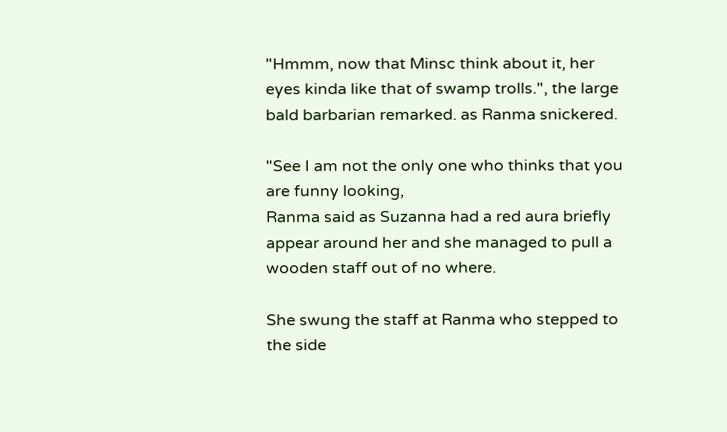"Hmmm, now that Minsc think about it, her eyes kinda like that of swamp trolls.", the large bald barbarian remarked. as Ranma snickered.

"See I am not the only one who thinks that you are funny looking,
Ranma said as Suzanna had a red aura briefly appear around her and she managed to pull a wooden staff out of no where.

She swung the staff at Ranma who stepped to the side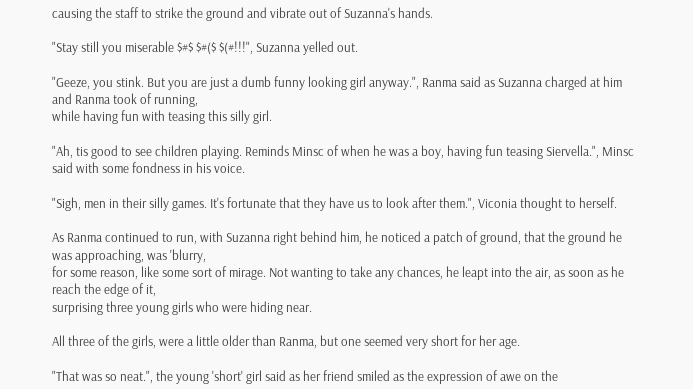causing the staff to strike the ground and vibrate out of Suzanna's hands.

"Stay still you miserable $#$ $#($ $(#!!!", Suzanna yelled out.

"Geeze, you stink. But you are just a dumb funny looking girl anyway.", Ranma said as Suzanna charged at him and Ranma took of running,
while having fun with teasing this silly girl.

"Ah, tis good to see children playing. Reminds Minsc of when he was a boy, having fun teasing Siervella.", Minsc said with some fondness in his voice.

"Sigh, men in their silly games. It's fortunate that they have us to look after them.", Viconia thought to herself.

As Ranma continued to run, with Suzanna right behind him, he noticed a patch of ground, that the ground he was approaching, was 'blurry,
for some reason, like some sort of mirage. Not wanting to take any chances, he leapt into the air, as soon as he reach the edge of it,
surprising three young girls who were hiding near.

All three of the girls, were a little older than Ranma, but one seemed very short for her age.

"That was so neat.", the young 'short' girl said as her friend smiled as the expression of awe on the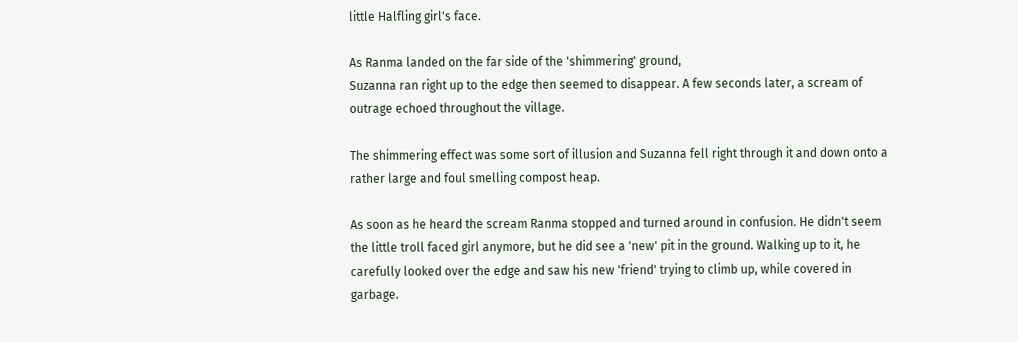little Halfling girl's face.

As Ranma landed on the far side of the 'shimmering' ground,
Suzanna ran right up to the edge then seemed to disappear. A few seconds later, a scream of outrage echoed throughout the village.

The shimmering effect was some sort of illusion and Suzanna fell right through it and down onto a rather large and foul smelling compost heap.

As soon as he heard the scream Ranma stopped and turned around in confusion. He didn't seem the little troll faced girl anymore, but he did see a 'new' pit in the ground. Walking up to it, he carefully looked over the edge and saw his new 'friend' trying to climb up, while covered in garbage.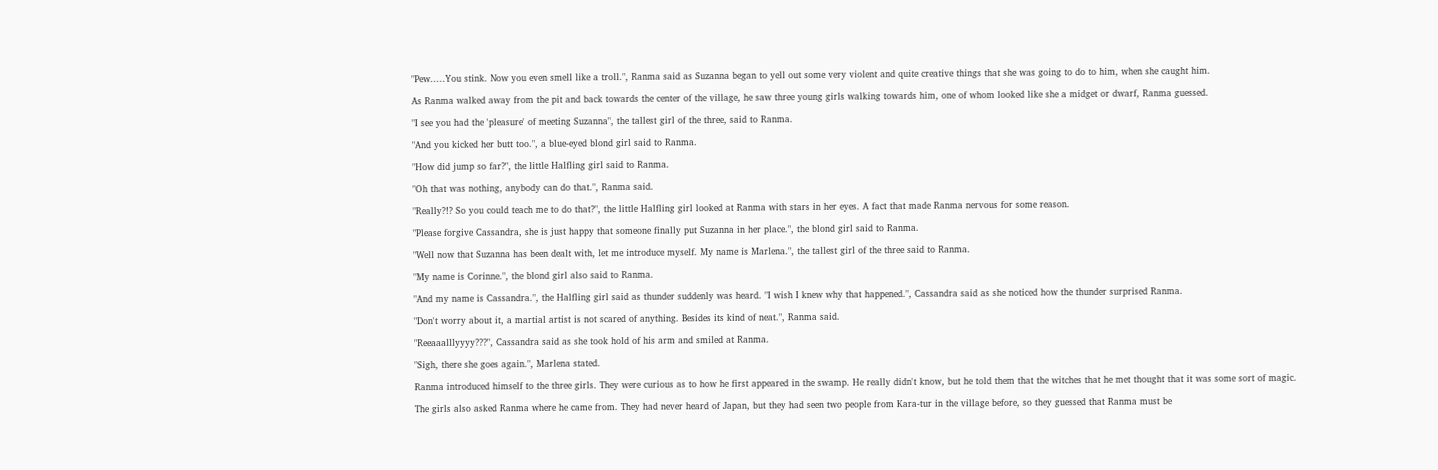"Pew.....You stink. Now you even smell like a troll.", Ranma said as Suzanna began to yell out some very violent and quite creative things that she was going to do to him, when she caught him.

As Ranma walked away from the pit and back towards the center of the village, he saw three young girls walking towards him, one of whom looked like she a midget or dwarf, Ranma guessed.

"I see you had the 'pleasure' of meeting Suzanna", the tallest girl of the three, said to Ranma.

"And you kicked her butt too.", a blue-eyed blond girl said to Ranma.

"How did jump so far?", the little Halfling girl said to Ranma.

"Oh that was nothing, anybody can do that.", Ranma said.

"Really?!? So you could teach me to do that?", the little Halfling girl looked at Ranma with stars in her eyes. A fact that made Ranma nervous for some reason.

"Please forgive Cassandra, she is just happy that someone finally put Suzanna in her place.", the blond girl said to Ranma.

"Well now that Suzanna has been dealt with, let me introduce myself. My name is Marlena.", the tallest girl of the three said to Ranma.

"My name is Corinne.", the blond girl also said to Ranma.

"And my name is Cassandra.", the Halfling girl said as thunder suddenly was heard. "I wish I knew why that happened.", Cassandra said as she noticed how the thunder surprised Ranma.

"Don't worry about it, a martial artist is not scared of anything. Besides its kind of neat.", Ranma said.

"Reeaaalllyyyy???", Cassandra said as she took hold of his arm and smiled at Ranma.

"Sigh, there she goes again.", Marlena stated.

Ranma introduced himself to the three girls. They were curious as to how he first appeared in the swamp. He really didn't know, but he told them that the witches that he met thought that it was some sort of magic.

The girls also asked Ranma where he came from. They had never heard of Japan, but they had seen two people from Kara-tur in the village before, so they guessed that Ranma must be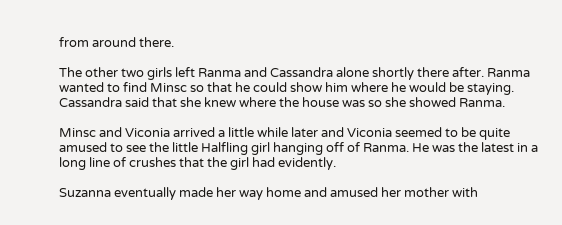from around there.

The other two girls left Ranma and Cassandra alone shortly there after. Ranma wanted to find Minsc so that he could show him where he would be staying. Cassandra said that she knew where the house was so she showed Ranma.

Minsc and Viconia arrived a little while later and Viconia seemed to be quite amused to see the little Halfling girl hanging off of Ranma. He was the latest in a long line of crushes that the girl had evidently.

Suzanna eventually made her way home and amused her mother with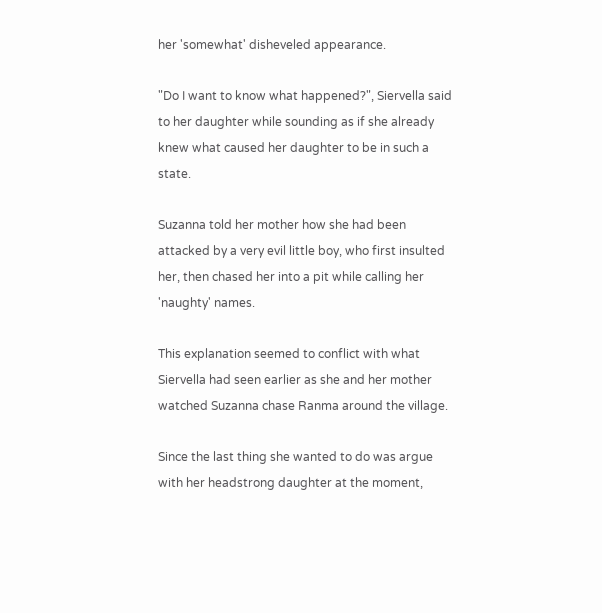her 'somewhat' disheveled appearance.

"Do I want to know what happened?", Siervella said to her daughter while sounding as if she already knew what caused her daughter to be in such a state.

Suzanna told her mother how she had been attacked by a very evil little boy, who first insulted her, then chased her into a pit while calling her 'naughty' names.

This explanation seemed to conflict with what Siervella had seen earlier as she and her mother watched Suzanna chase Ranma around the village.

Since the last thing she wanted to do was argue with her headstrong daughter at the moment,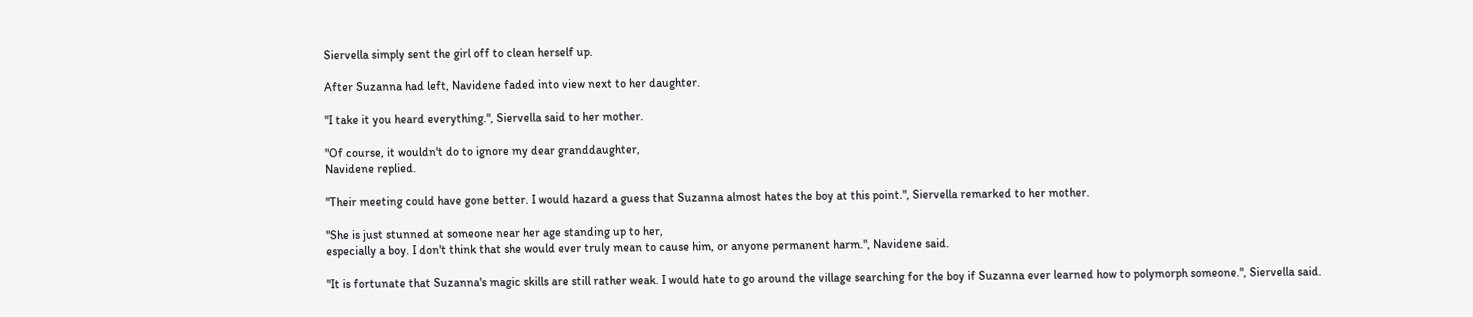Siervella simply sent the girl off to clean herself up.

After Suzanna had left, Navidene faded into view next to her daughter.

"I take it you heard everything.", Siervella said to her mother.

"Of course, it wouldn't do to ignore my dear granddaughter,
Navidene replied.

"Their meeting could have gone better. I would hazard a guess that Suzanna almost hates the boy at this point.", Siervella remarked to her mother.

"She is just stunned at someone near her age standing up to her,
especially a boy. I don't think that she would ever truly mean to cause him, or anyone permanent harm.", Navidene said.

"It is fortunate that Suzanna's magic skills are still rather weak. I would hate to go around the village searching for the boy if Suzanna ever learned how to polymorph someone.", Siervella said.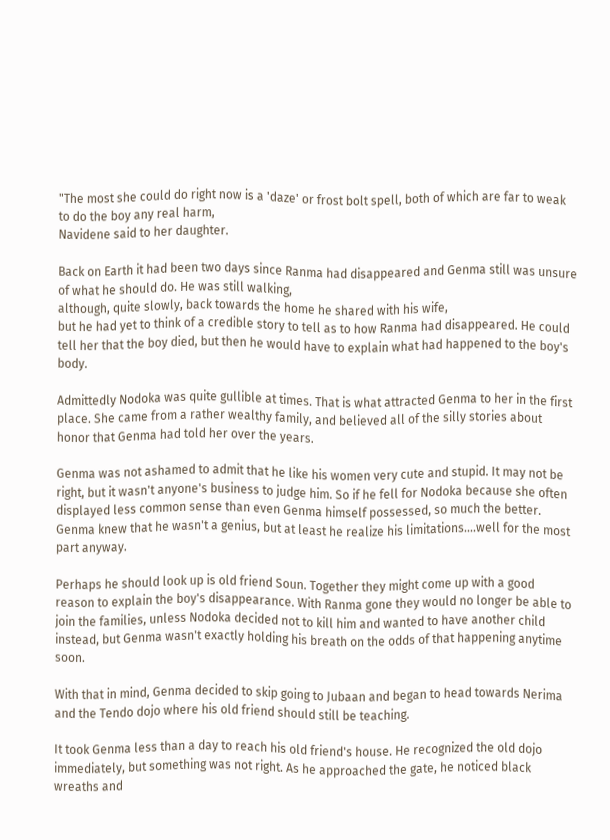"The most she could do right now is a 'daze' or frost bolt spell, both of which are far to weak to do the boy any real harm,
Navidene said to her daughter.

Back on Earth it had been two days since Ranma had disappeared and Genma still was unsure of what he should do. He was still walking,
although, quite slowly, back towards the home he shared with his wife,
but he had yet to think of a credible story to tell as to how Ranma had disappeared. He could tell her that the boy died, but then he would have to explain what had happened to the boy's body.

Admittedly Nodoka was quite gullible at times. That is what attracted Genma to her in the first place. She came from a rather wealthy family, and believed all of the silly stories about honor that Genma had told her over the years.

Genma was not ashamed to admit that he like his women very cute and stupid. It may not be right, but it wasn't anyone's business to judge him. So if he fell for Nodoka because she often displayed less common sense than even Genma himself possessed, so much the better. Genma knew that he wasn't a genius, but at least he realize his limitations....well for the most part anyway.

Perhaps he should look up is old friend Soun. Together they might come up with a good reason to explain the boy's disappearance. With Ranma gone they would no longer be able to join the families, unless Nodoka decided not to kill him and wanted to have another child instead, but Genma wasn't exactly holding his breath on the odds of that happening anytime soon.

With that in mind, Genma decided to skip going to Jubaan and began to head towards Nerima and the Tendo dojo where his old friend should still be teaching.

It took Genma less than a day to reach his old friend's house. He recognized the old dojo immediately, but something was not right. As he approached the gate, he noticed black wreaths and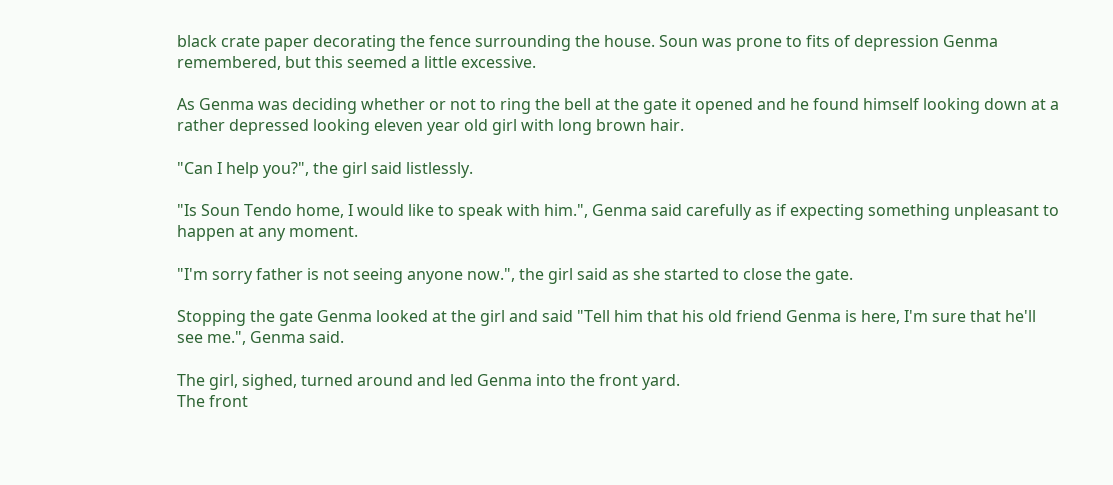black crate paper decorating the fence surrounding the house. Soun was prone to fits of depression Genma remembered, but this seemed a little excessive.

As Genma was deciding whether or not to ring the bell at the gate it opened and he found himself looking down at a rather depressed looking eleven year old girl with long brown hair.

"Can I help you?", the girl said listlessly.

"Is Soun Tendo home, I would like to speak with him.", Genma said carefully as if expecting something unpleasant to happen at any moment.

"I'm sorry father is not seeing anyone now.", the girl said as she started to close the gate.

Stopping the gate Genma looked at the girl and said "Tell him that his old friend Genma is here, I'm sure that he'll see me.", Genma said.

The girl, sighed, turned around and led Genma into the front yard.
The front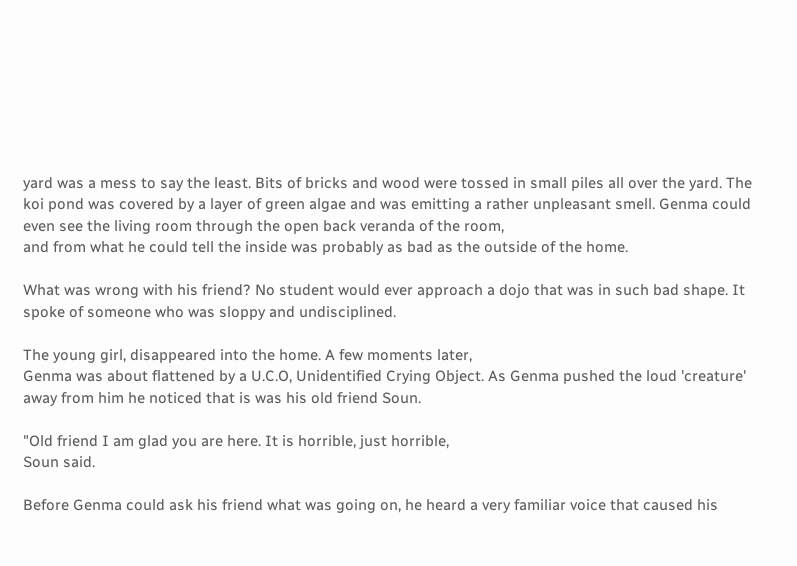yard was a mess to say the least. Bits of bricks and wood were tossed in small piles all over the yard. The koi pond was covered by a layer of green algae and was emitting a rather unpleasant smell. Genma could even see the living room through the open back veranda of the room,
and from what he could tell the inside was probably as bad as the outside of the home.

What was wrong with his friend? No student would ever approach a dojo that was in such bad shape. It spoke of someone who was sloppy and undisciplined.

The young girl, disappeared into the home. A few moments later,
Genma was about flattened by a U.C.O, Unidentified Crying Object. As Genma pushed the loud 'creature' away from him he noticed that is was his old friend Soun.

"Old friend I am glad you are here. It is horrible, just horrible,
Soun said.

Before Genma could ask his friend what was going on, he heard a very familiar voice that caused his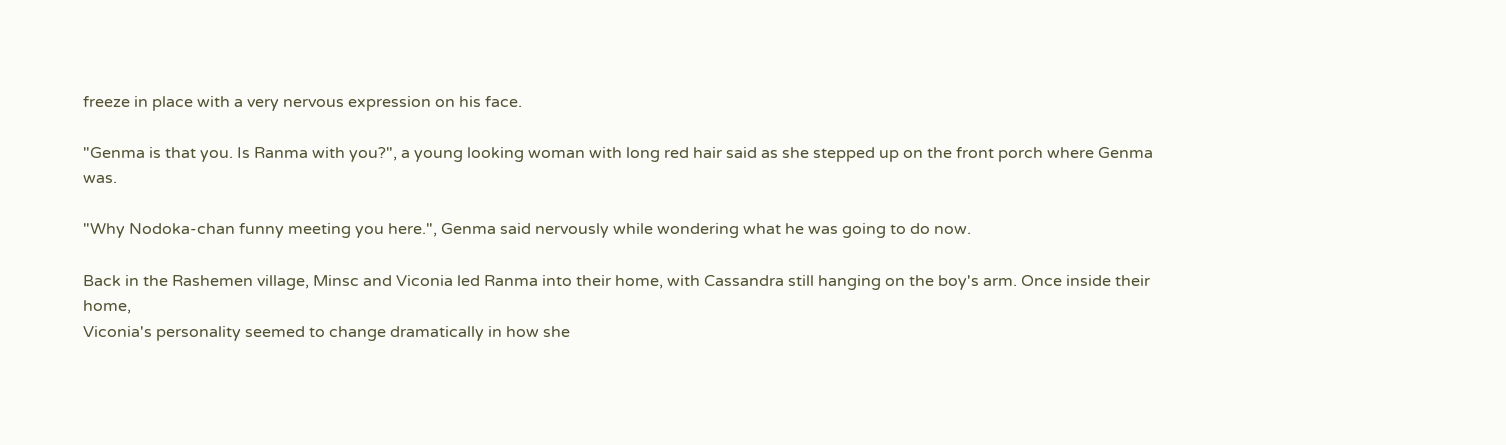freeze in place with a very nervous expression on his face.

"Genma is that you. Is Ranma with you?", a young looking woman with long red hair said as she stepped up on the front porch where Genma was.

"Why Nodoka-chan funny meeting you here.", Genma said nervously while wondering what he was going to do now.

Back in the Rashemen village, Minsc and Viconia led Ranma into their home, with Cassandra still hanging on the boy's arm. Once inside their home,
Viconia's personality seemed to change dramatically in how she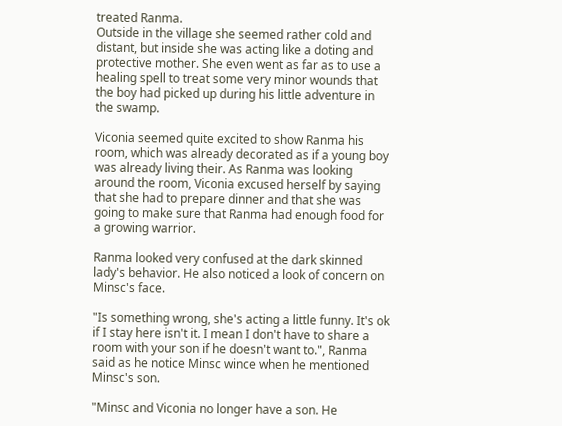treated Ranma.
Outside in the village she seemed rather cold and distant, but inside she was acting like a doting and protective mother. She even went as far as to use a healing spell to treat some very minor wounds that the boy had picked up during his little adventure in the swamp.

Viconia seemed quite excited to show Ranma his room, which was already decorated as if a young boy was already living their. As Ranma was looking around the room, Viconia excused herself by saying that she had to prepare dinner and that she was going to make sure that Ranma had enough food for a growing warrior.

Ranma looked very confused at the dark skinned lady's behavior. He also noticed a look of concern on Minsc's face.

"Is something wrong, she's acting a little funny. It's ok if I stay here isn't it. I mean I don't have to share a room with your son if he doesn't want to.", Ranma said as he notice Minsc wince when he mentioned Minsc's son.

"Minsc and Viconia no longer have a son. He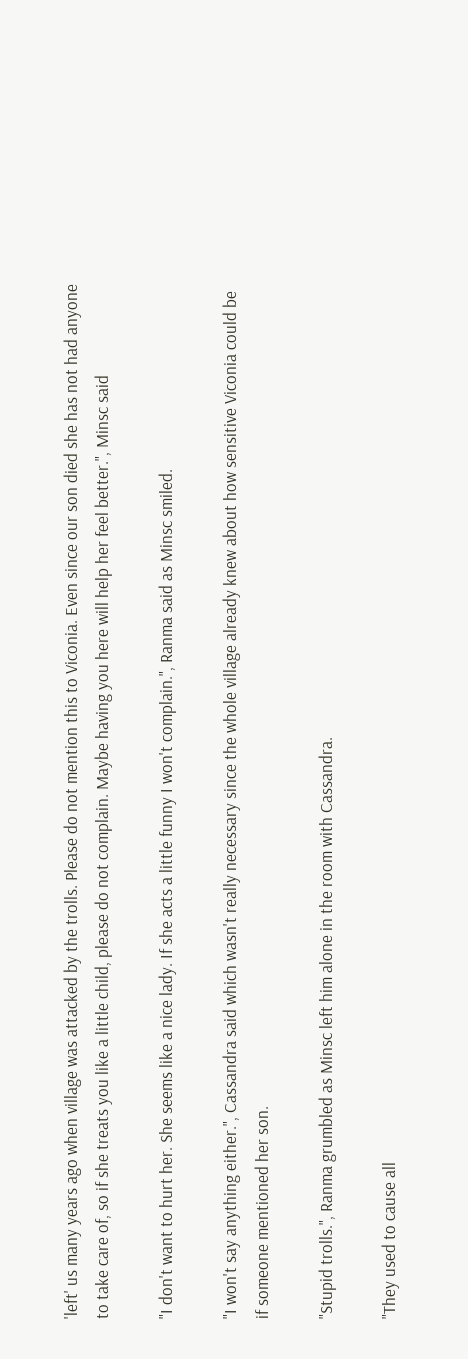'left' us many years ago when village was attacked by the trolls. Please do not mention this to Viconia. Even since our son died she has not had anyone to take care of, so if she treats you like a little child, please do not complain. Maybe having you here will help her feel better.", Minsc said

"I don't want to hurt her. She seems like a nice lady. If she acts a little funny I won't complain.", Ranma said as Minsc smiled.

"I won't say anything either.", Cassandra said which wasn't really necessary since the whole village already knew about how sensitive Viconia could be if someone mentioned her son.

"Stupid trolls.", Ranma grumbled as Minsc left him alone in the room with Cassandra.

"They used to cause all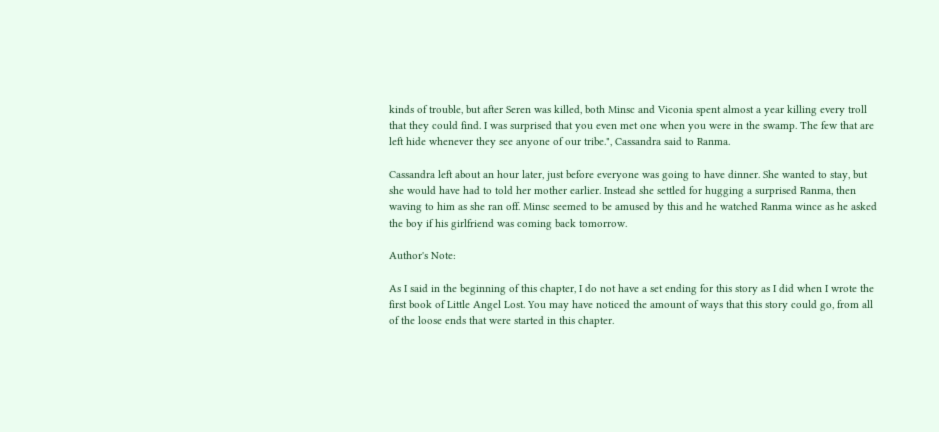kinds of trouble, but after Seren was killed, both Minsc and Viconia spent almost a year killing every troll that they could find. I was surprised that you even met one when you were in the swamp. The few that are left hide whenever they see anyone of our tribe.", Cassandra said to Ranma.

Cassandra left about an hour later, just before everyone was going to have dinner. She wanted to stay, but she would have had to told her mother earlier. Instead she settled for hugging a surprised Ranma, then waving to him as she ran off. Minsc seemed to be amused by this and he watched Ranma wince as he asked the boy if his girlfriend was coming back tomorrow.

Author's Note:

As I said in the beginning of this chapter, I do not have a set ending for this story as I did when I wrote the first book of Little Angel Lost. You may have noticed the amount of ways that this story could go, from all of the loose ends that were started in this chapter.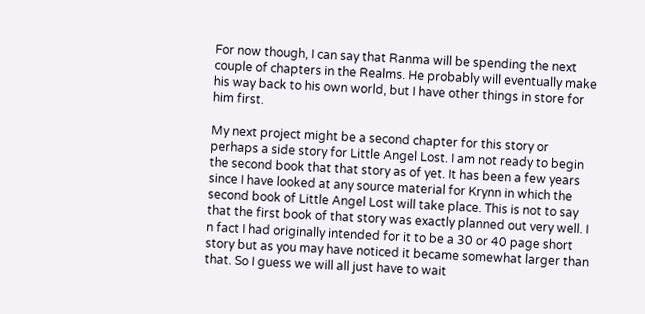For now though, I can say that Ranma will be spending the next couple of chapters in the Realms. He probably will eventually make his way back to his own world, but I have other things in store for him first.

My next project might be a second chapter for this story or perhaps a side story for Little Angel Lost. I am not ready to begin the second book that that story as of yet. It has been a few years since I have looked at any source material for Krynn in which the second book of Little Angel Lost will take place. This is not to say that the first book of that story was exactly planned out very well. I n fact I had originally intended for it to be a 30 or 40 page short story but as you may have noticed it became somewhat larger than that. So I guess we will all just have to wait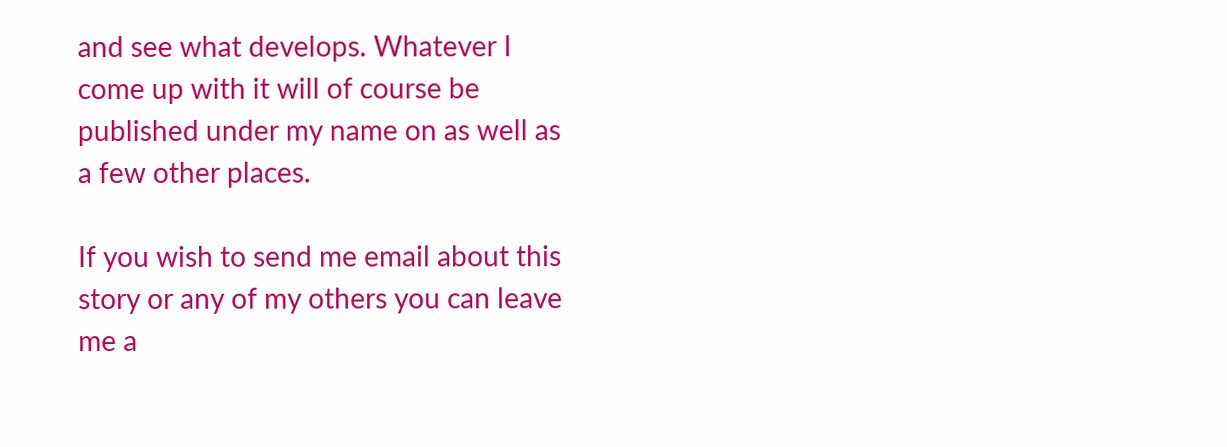and see what develops. Whatever I come up with it will of course be published under my name on as well as a few other places.

If you wish to send me email about this story or any of my others you can leave me a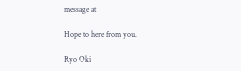message at

Hope to here from you.

Ryo Oki